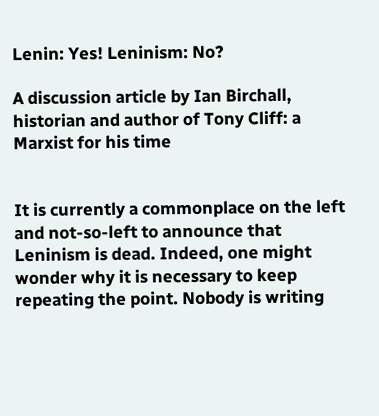Lenin: Yes! Leninism: No?

A discussion article by Ian Birchall, historian and author of Tony Cliff: a Marxist for his time


It is currently a commonplace on the left and not-so-left to announce that Leninism is dead. Indeed, one might wonder why it is necessary to keep repeating the point. Nobody is writing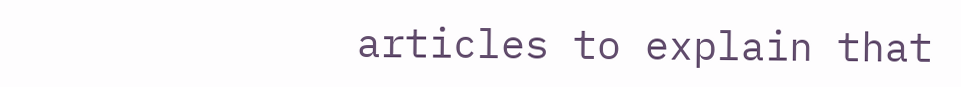articles to explain that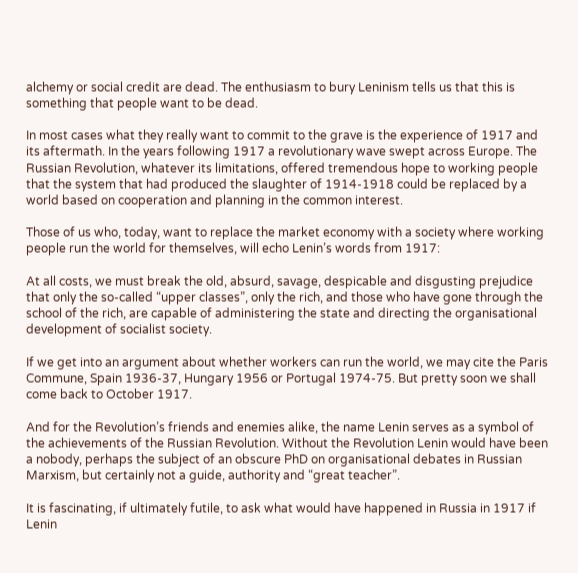alchemy or social credit are dead. The enthusiasm to bury Leninism tells us that this is something that people want to be dead.

In most cases what they really want to commit to the grave is the experience of 1917 and its aftermath. In the years following 1917 a revolutionary wave swept across Europe. The Russian Revolution, whatever its limitations, offered tremendous hope to working people that the system that had produced the slaughter of 1914-1918 could be replaced by a world based on cooperation and planning in the common interest.

Those of us who, today, want to replace the market economy with a society where working people run the world for themselves, will echo Lenin’s words from 1917:

At all costs, we must break the old, absurd, savage, despicable and disgusting prejudice that only the so-called “upper classes”, only the rich, and those who have gone through the school of the rich, are capable of administering the state and directing the organisational development of socialist society.

If we get into an argument about whether workers can run the world, we may cite the Paris Commune, Spain 1936-37, Hungary 1956 or Portugal 1974-75. But pretty soon we shall come back to October 1917.

And for the Revolution’s friends and enemies alike, the name Lenin serves as a symbol of the achievements of the Russian Revolution. Without the Revolution Lenin would have been a nobody, perhaps the subject of an obscure PhD on organisational debates in Russian Marxism, but certainly not a guide, authority and “great teacher”.

It is fascinating, if ultimately futile, to ask what would have happened in Russia in 1917 if Lenin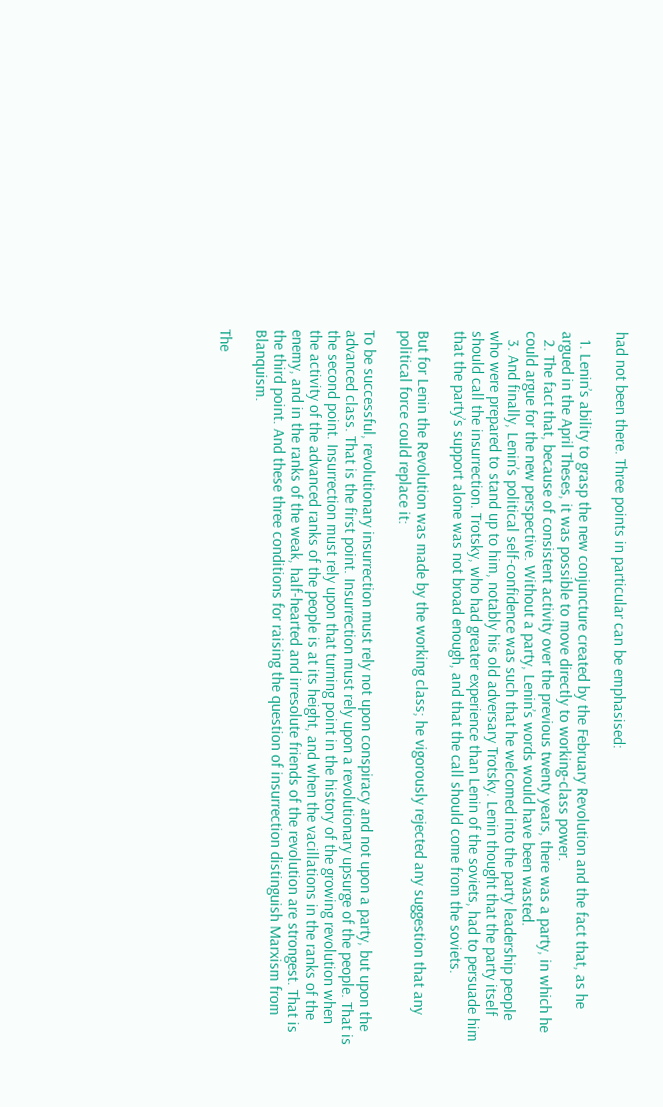had not been there. Three points in particular can be emphasised:

  1. Lenin’s ability to grasp the new conjuncture created by the February Revolution and the fact that, as he argued in the April Theses, it was possible to move directly to working-class power.
  2. The fact that, because of consistent activity over the previous twenty years, there was a party, in which he could argue for the new perspective. Without a party, Lenin’s words would have been wasted.
  3. And finally, Lenin’s political self-confidence was such that he welcomed into the party leadership people who were prepared to stand up to him, notably his old adversary Trotsky. Lenin thought that the party itself should call the insurrection. Trotsky, who had greater experience than Lenin of the soviets, had to persuade him that the party’s support alone was not broad enough, and that the call should come from the soviets.

But for Lenin the Revolution was made by the working class; he vigorously rejected any suggestion that any political force could replace it:

To be successful, revolutionary insurrection must rely not upon conspiracy and not upon a party, but upon the advanced class. That is the first point. Insurrection must rely upon a revolutionary upsurge of the people. That is the second point. Insurrection must rely upon that turning point in the history of the growing revolution when the activity of the advanced ranks of the people is at its height, and when the vacillations in the ranks of the enemy, and in the ranks of the weak, half-hearted and irresolute friends of the revolution are strongest. That is the third point. And these three conditions for raising the question of insurrection distinguish Marxism from Blanquism.

The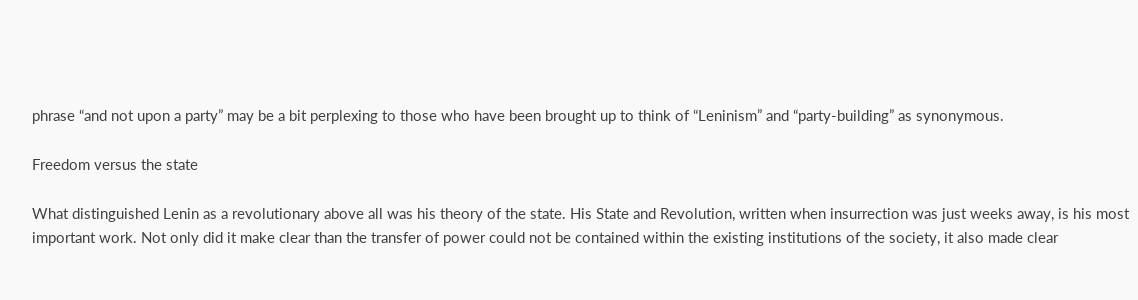phrase “and not upon a party” may be a bit perplexing to those who have been brought up to think of “Leninism” and “party-building” as synonymous.

Freedom versus the state

What distinguished Lenin as a revolutionary above all was his theory of the state. His State and Revolution, written when insurrection was just weeks away, is his most important work. Not only did it make clear than the transfer of power could not be contained within the existing institutions of the society, it also made clear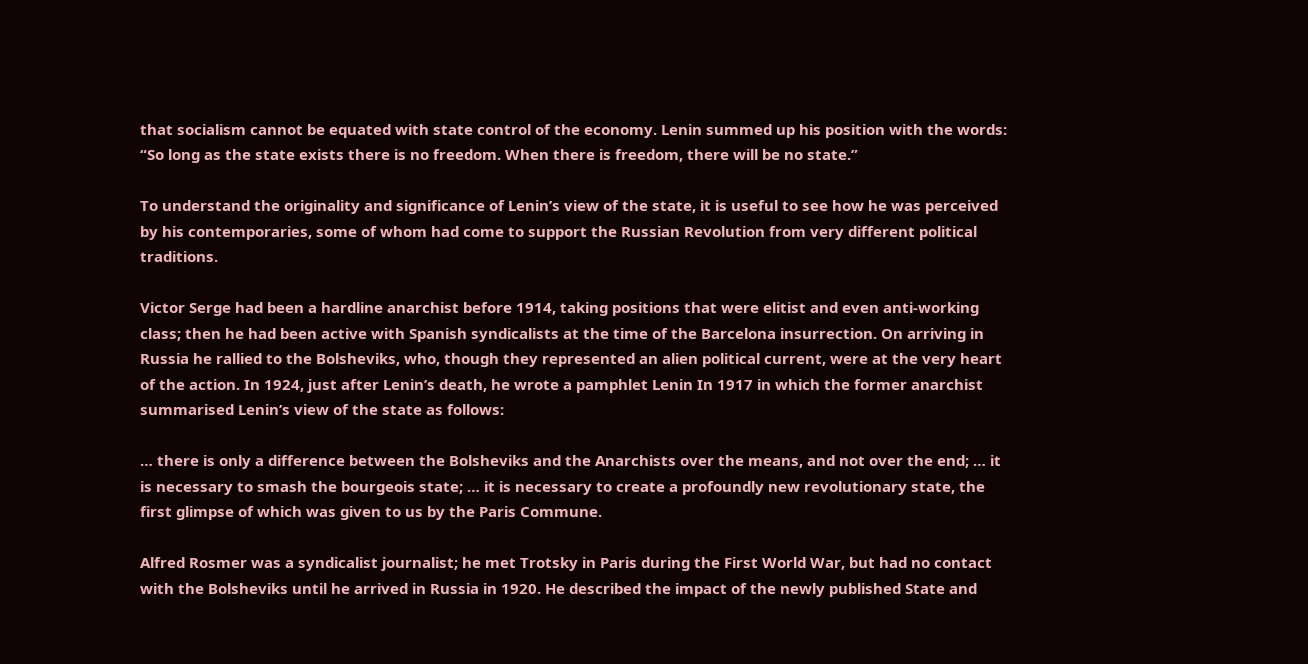that socialism cannot be equated with state control of the economy. Lenin summed up his position with the words: “So long as the state exists there is no freedom. When there is freedom, there will be no state.”

To understand the originality and significance of Lenin’s view of the state, it is useful to see how he was perceived by his contemporaries, some of whom had come to support the Russian Revolution from very different political traditions.

Victor Serge had been a hardline anarchist before 1914, taking positions that were elitist and even anti-working class; then he had been active with Spanish syndicalists at the time of the Barcelona insurrection. On arriving in Russia he rallied to the Bolsheviks, who, though they represented an alien political current, were at the very heart of the action. In 1924, just after Lenin’s death, he wrote a pamphlet Lenin In 1917 in which the former anarchist summarised Lenin’s view of the state as follows:

… there is only a difference between the Bolsheviks and the Anarchists over the means, and not over the end; … it is necessary to smash the bourgeois state; … it is necessary to create a profoundly new revolutionary state, the first glimpse of which was given to us by the Paris Commune.

Alfred Rosmer was a syndicalist journalist; he met Trotsky in Paris during the First World War, but had no contact with the Bolsheviks until he arrived in Russia in 1920. He described the impact of the newly published State and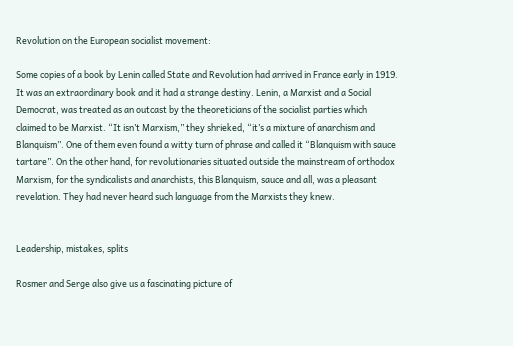Revolution on the European socialist movement:

Some copies of a book by Lenin called State and Revolution had arrived in France early in 1919. It was an extraordinary book and it had a strange destiny. Lenin, a Marxist and a Social Democrat, was treated as an outcast by the theoreticians of the socialist parties which claimed to be Marxist. “It isn’t Marxism,” they shrieked, “it’s a mixture of anarchism and Blanquism”. One of them even found a witty turn of phrase and called it “Blanquism with sauce tartare”. On the other hand, for revolutionaries situated outside the mainstream of orthodox Marxism, for the syndicalists and anarchists, this Blanquism, sauce and all, was a pleasant revelation. They had never heard such language from the Marxists they knew.


Leadership, mistakes, splits

Rosmer and Serge also give us a fascinating picture of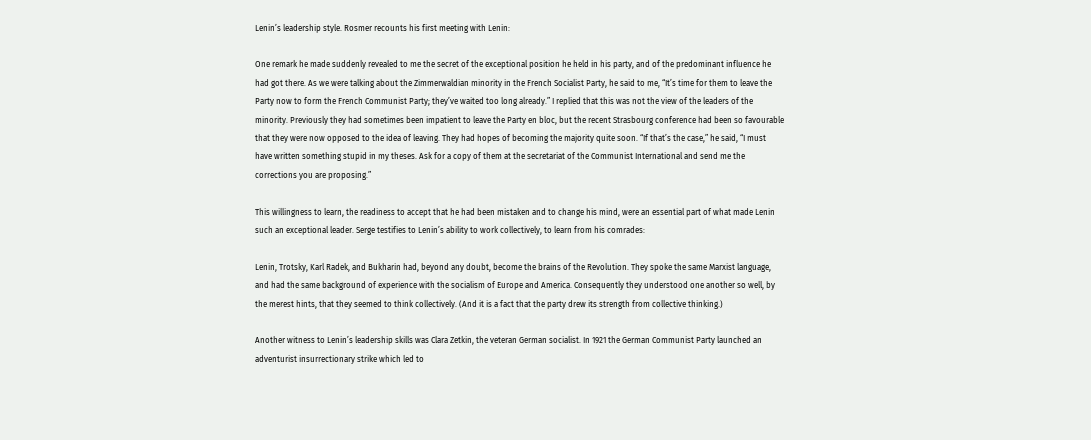Lenin’s leadership style. Rosmer recounts his first meeting with Lenin:

One remark he made suddenly revealed to me the secret of the exceptional position he held in his party, and of the predominant influence he had got there. As we were talking about the Zimmerwaldian minority in the French Socialist Party, he said to me, “It’s time for them to leave the Party now to form the French Communist Party; they’ve waited too long already.” I replied that this was not the view of the leaders of the minority. Previously they had sometimes been impatient to leave the Party en bloc, but the recent Strasbourg conference had been so favourable that they were now opposed to the idea of leaving. They had hopes of becoming the majority quite soon. “If that’s the case,” he said, “I must have written something stupid in my theses. Ask for a copy of them at the secretariat of the Communist International and send me the corrections you are proposing.”

This willingness to learn, the readiness to accept that he had been mistaken and to change his mind, were an essential part of what made Lenin such an exceptional leader. Serge testifies to Lenin’s ability to work collectively, to learn from his comrades:

Lenin, Trotsky, Karl Radek, and Bukharin had, beyond any doubt, become the brains of the Revolution. They spoke the same Marxist language, and had the same background of experience with the socialism of Europe and America. Consequently they understood one another so well, by the merest hints, that they seemed to think collectively. (And it is a fact that the party drew its strength from collective thinking.)

Another witness to Lenin’s leadership skills was Clara Zetkin, the veteran German socialist. In 1921 the German Communist Party launched an adventurist insurrectionary strike which led to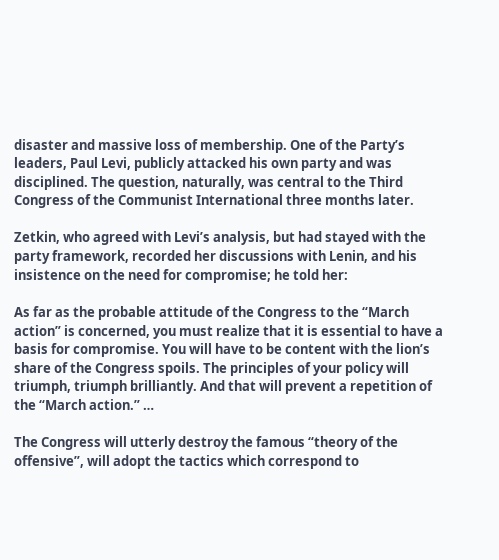disaster and massive loss of membership. One of the Party’s leaders, Paul Levi, publicly attacked his own party and was disciplined. The question, naturally, was central to the Third Congress of the Communist International three months later.

Zetkin, who agreed with Levi’s analysis, but had stayed with the party framework, recorded her discussions with Lenin, and his insistence on the need for compromise; he told her:

As far as the probable attitude of the Congress to the “March action” is concerned, you must realize that it is essential to have a basis for compromise. You will have to be content with the lion’s share of the Congress spoils. The principles of your policy will triumph, triumph brilliantly. And that will prevent a repetition of the “March action.” …

The Congress will utterly destroy the famous “theory of the offensive”, will adopt the tactics which correspond to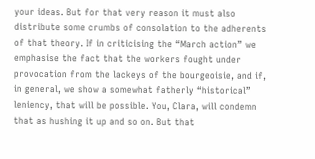your ideas. But for that very reason it must also distribute some crumbs of consolation to the adherents of that theory. If in criticising the “March action” we emphasise the fact that the workers fought under provocation from the lackeys of the bourgeoisie, and if, in general, we show a somewhat fatherly “historical” leniency, that will be possible. You, Clara, will condemn that as hushing it up and so on. But that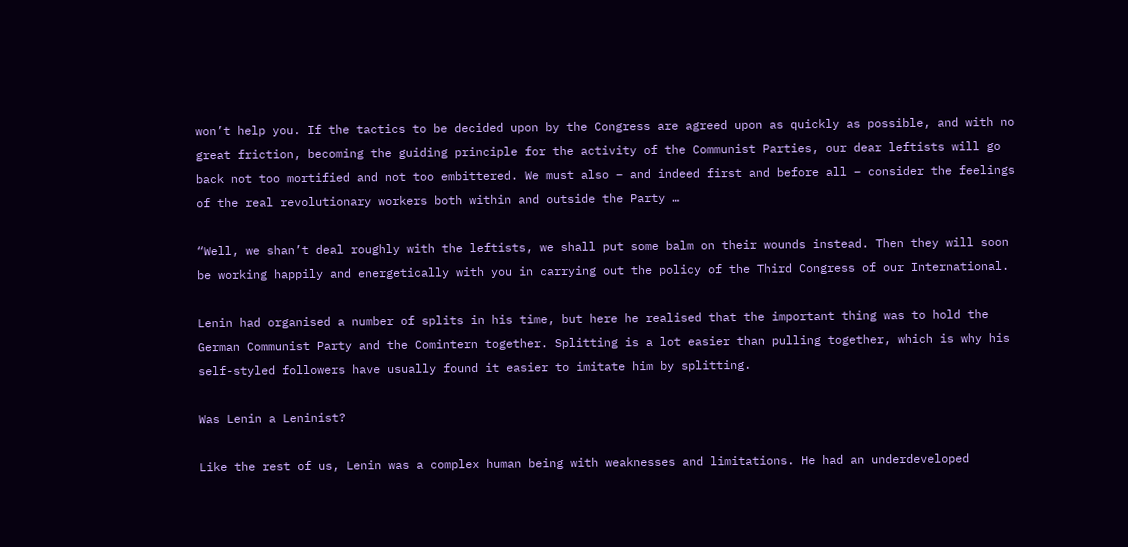won’t help you. If the tactics to be decided upon by the Congress are agreed upon as quickly as possible, and with no great friction, becoming the guiding principle for the activity of the Communist Parties, our dear leftists will go back not too mortified and not too embittered. We must also – and indeed first and before all – consider the feelings of the real revolutionary workers both within and outside the Party …

“Well, we shan’t deal roughly with the leftists, we shall put some balm on their wounds instead. Then they will soon be working happily and energetically with you in carrying out the policy of the Third Congress of our International.

Lenin had organised a number of splits in his time, but here he realised that the important thing was to hold the German Communist Party and the Comintern together. Splitting is a lot easier than pulling together, which is why his self-styled followers have usually found it easier to imitate him by splitting.

Was Lenin a Leninist?

Like the rest of us, Lenin was a complex human being with weaknesses and limitations. He had an underdeveloped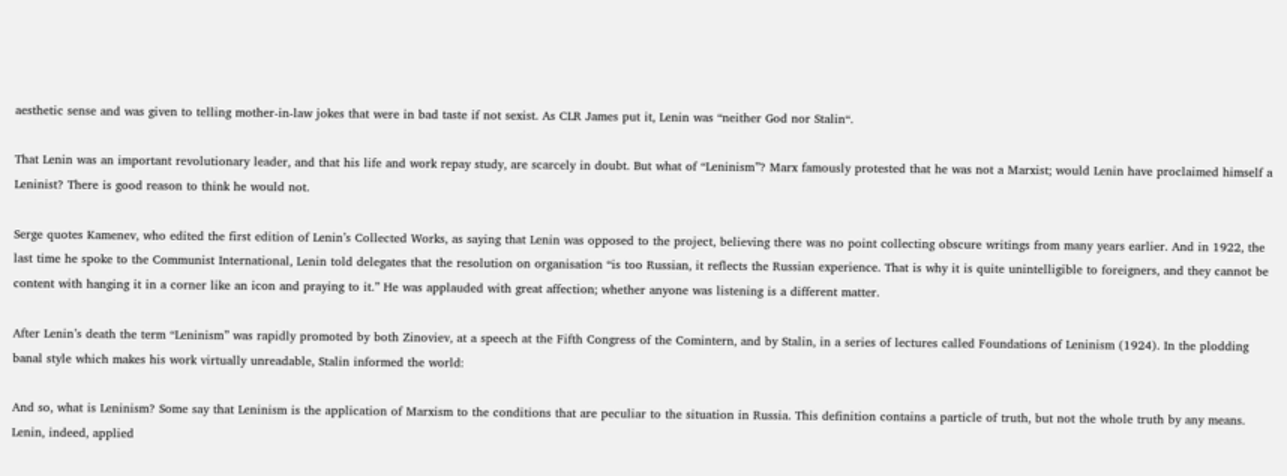aesthetic sense and was given to telling mother-in-law jokes that were in bad taste if not sexist. As CLR James put it, Lenin was “neither God nor Stalin“.

That Lenin was an important revolutionary leader, and that his life and work repay study, are scarcely in doubt. But what of “Leninism”? Marx famously protested that he was not a Marxist; would Lenin have proclaimed himself a Leninist? There is good reason to think he would not.

Serge quotes Kamenev, who edited the first edition of Lenin’s Collected Works, as saying that Lenin was opposed to the project, believing there was no point collecting obscure writings from many years earlier. And in 1922, the last time he spoke to the Communist International, Lenin told delegates that the resolution on organisation “is too Russian, it reflects the Russian experience. That is why it is quite unintelligible to foreigners, and they cannot be content with hanging it in a corner like an icon and praying to it.” He was applauded with great affection; whether anyone was listening is a different matter.

After Lenin’s death the term “Leninism” was rapidly promoted by both Zinoviev, at a speech at the Fifth Congress of the Comintern, and by Stalin, in a series of lectures called Foundations of Leninism (1924). In the plodding banal style which makes his work virtually unreadable, Stalin informed the world:

And so, what is Leninism? Some say that Leninism is the application of Marxism to the conditions that are peculiar to the situation in Russia. This definition contains a particle of truth, but not the whole truth by any means. Lenin, indeed, applied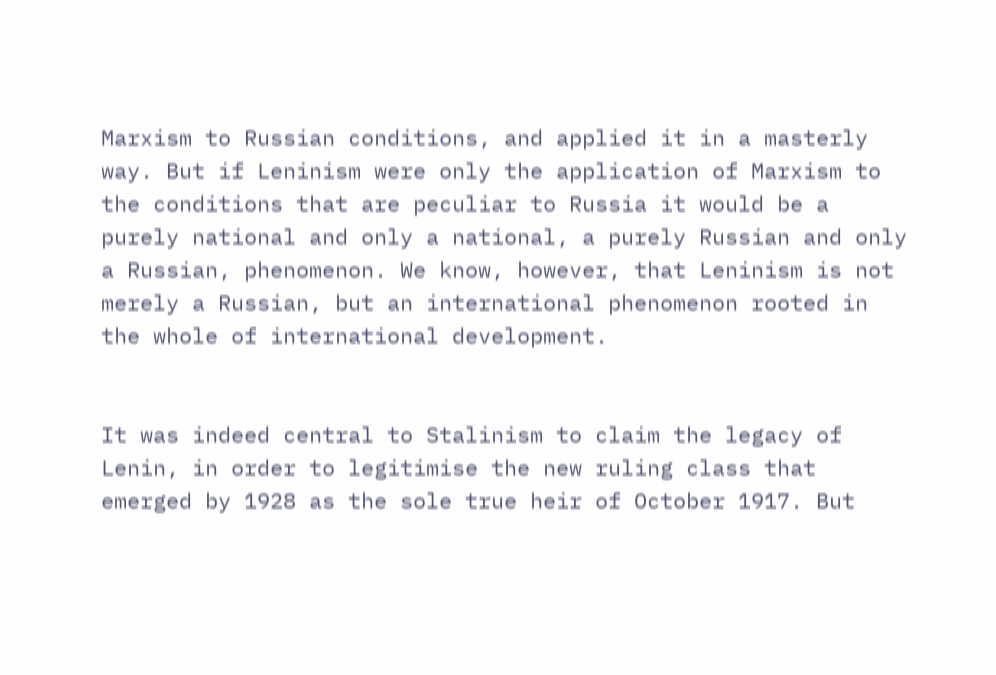Marxism to Russian conditions, and applied it in a masterly way. But if Leninism were only the application of Marxism to the conditions that are peculiar to Russia it would be a purely national and only a national, a purely Russian and only a Russian, phenomenon. We know, however, that Leninism is not merely a Russian, but an international phenomenon rooted in the whole of international development.


It was indeed central to Stalinism to claim the legacy of Lenin, in order to legitimise the new ruling class that emerged by 1928 as the sole true heir of October 1917. But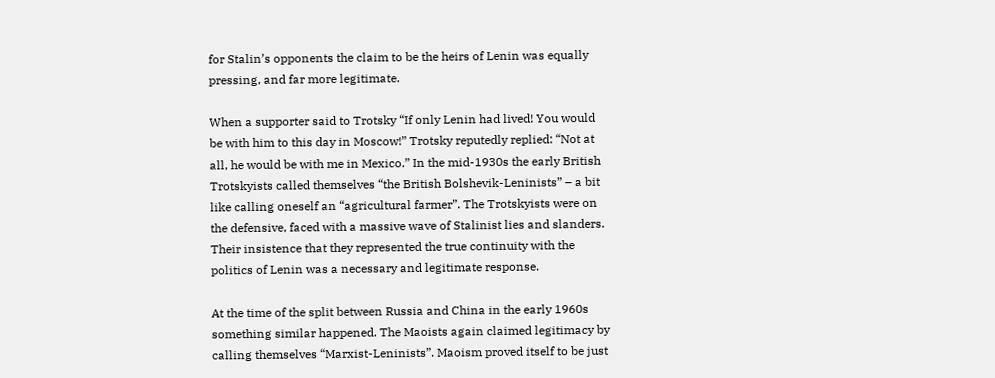for Stalin’s opponents the claim to be the heirs of Lenin was equally pressing, and far more legitimate.

When a supporter said to Trotsky “If only Lenin had lived! You would be with him to this day in Moscow!” Trotsky reputedly replied: “Not at all, he would be with me in Mexico.” In the mid-1930s the early British Trotskyists called themselves “the British Bolshevik-Leninists” – a bit like calling oneself an “agricultural farmer”. The Trotskyists were on the defensive, faced with a massive wave of Stalinist lies and slanders. Their insistence that they represented the true continuity with the politics of Lenin was a necessary and legitimate response.

At the time of the split between Russia and China in the early 1960s something similar happened. The Maoists again claimed legitimacy by calling themselves “Marxist-Leninists”. Maoism proved itself to be just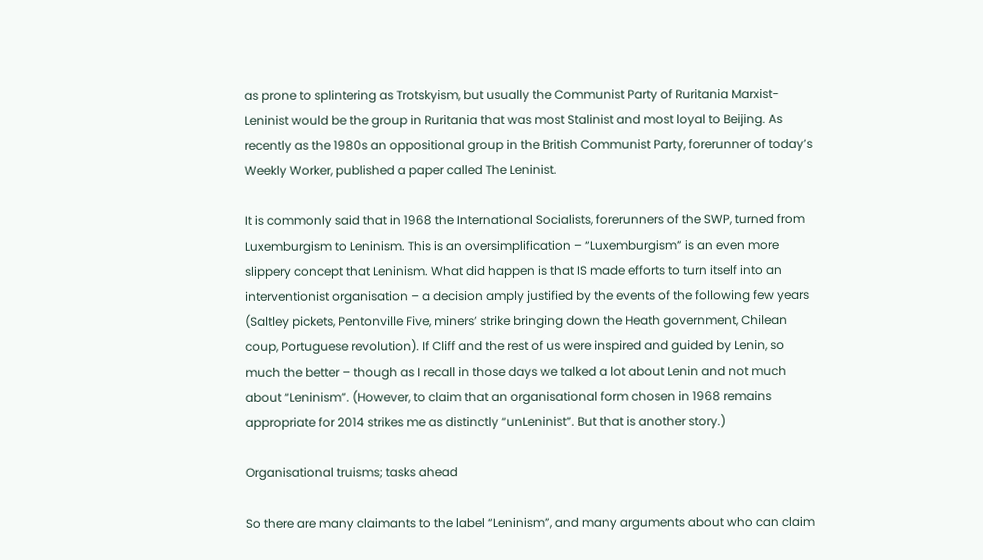as prone to splintering as Trotskyism, but usually the Communist Party of Ruritania Marxist-Leninist would be the group in Ruritania that was most Stalinist and most loyal to Beijing. As recently as the 1980s an oppositional group in the British Communist Party, forerunner of today’s Weekly Worker, published a paper called The Leninist.

It is commonly said that in 1968 the International Socialists, forerunners of the SWP, turned from Luxemburgism to Leninism. This is an oversimplification – “Luxemburgism” is an even more slippery concept that Leninism. What did happen is that IS made efforts to turn itself into an interventionist organisation – a decision amply justified by the events of the following few years (Saltley pickets, Pentonville Five, miners’ strike bringing down the Heath government, Chilean coup, Portuguese revolution). If Cliff and the rest of us were inspired and guided by Lenin, so much the better – though as I recall in those days we talked a lot about Lenin and not much about “Leninism”. (However, to claim that an organisational form chosen in 1968 remains appropriate for 2014 strikes me as distinctly “unLeninist”. But that is another story.)

Organisational truisms; tasks ahead

So there are many claimants to the label “Leninism”, and many arguments about who can claim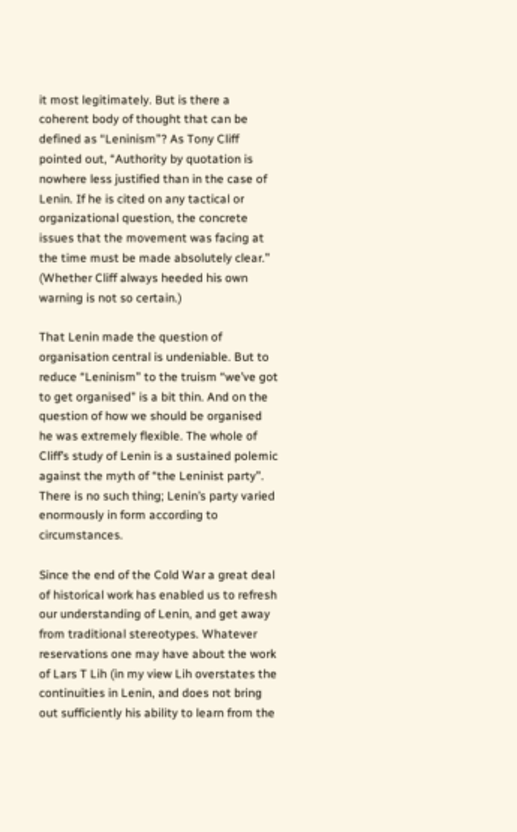it most legitimately. But is there a coherent body of thought that can be defined as “Leninism”? As Tony Cliff pointed out, “Authority by quotation is nowhere less justified than in the case of Lenin. If he is cited on any tactical or organizational question, the concrete issues that the movement was facing at the time must be made absolutely clear.” (Whether Cliff always heeded his own warning is not so certain.)

That Lenin made the question of organisation central is undeniable. But to reduce “Leninism” to the truism “we’ve got to get organised” is a bit thin. And on the question of how we should be organised he was extremely flexible. The whole of Cliff’s study of Lenin is a sustained polemic against the myth of “the Leninist party”. There is no such thing; Lenin’s party varied enormously in form according to circumstances.

Since the end of the Cold War a great deal of historical work has enabled us to refresh our understanding of Lenin, and get away from traditional stereotypes. Whatever reservations one may have about the work of Lars T Lih (in my view Lih overstates the continuities in Lenin, and does not bring out sufficiently his ability to learn from the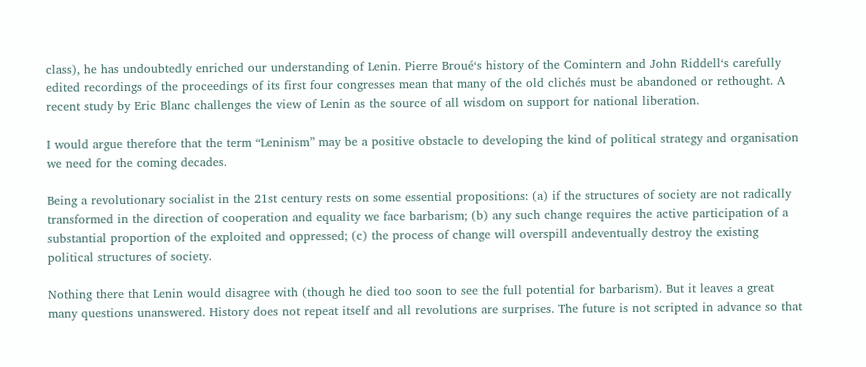class), he has undoubtedly enriched our understanding of Lenin. Pierre Broué‘s history of the Comintern and John Riddell‘s carefully edited recordings of the proceedings of its first four congresses mean that many of the old clichés must be abandoned or rethought. A recent study by Eric Blanc challenges the view of Lenin as the source of all wisdom on support for national liberation.

I would argue therefore that the term “Leninism” may be a positive obstacle to developing the kind of political strategy and organisation we need for the coming decades.

Being a revolutionary socialist in the 21st century rests on some essential propositions: (a) if the structures of society are not radically transformed in the direction of cooperation and equality we face barbarism; (b) any such change requires the active participation of a substantial proportion of the exploited and oppressed; (c) the process of change will overspill andeventually destroy the existing political structures of society.

Nothing there that Lenin would disagree with (though he died too soon to see the full potential for barbarism). But it leaves a great many questions unanswered. History does not repeat itself and all revolutions are surprises. The future is not scripted in advance so that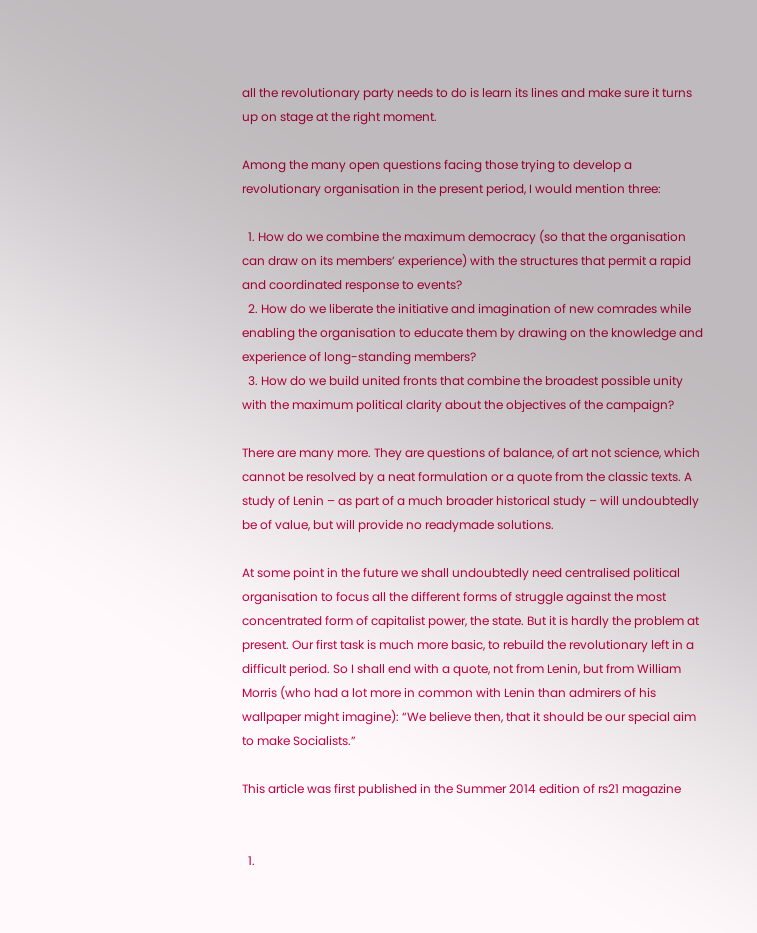all the revolutionary party needs to do is learn its lines and make sure it turns up on stage at the right moment.

Among the many open questions facing those trying to develop a revolutionary organisation in the present period, I would mention three:

  1. How do we combine the maximum democracy (so that the organisation can draw on its members’ experience) with the structures that permit a rapid and coordinated response to events?
  2. How do we liberate the initiative and imagination of new comrades while enabling the organisation to educate them by drawing on the knowledge and experience of long-standing members?
  3. How do we build united fronts that combine the broadest possible unity with the maximum political clarity about the objectives of the campaign?

There are many more. They are questions of balance, of art not science, which cannot be resolved by a neat formulation or a quote from the classic texts. A study of Lenin – as part of a much broader historical study – will undoubtedly be of value, but will provide no readymade solutions.

At some point in the future we shall undoubtedly need centralised political organisation to focus all the different forms of struggle against the most concentrated form of capitalist power, the state. But it is hardly the problem at present. Our first task is much more basic, to rebuild the revolutionary left in a difficult period. So I shall end with a quote, not from Lenin, but from William Morris (who had a lot more in common with Lenin than admirers of his wallpaper might imagine): “We believe then, that it should be our special aim to make Socialists.”

This article was first published in the Summer 2014 edition of rs21 magazine


  1.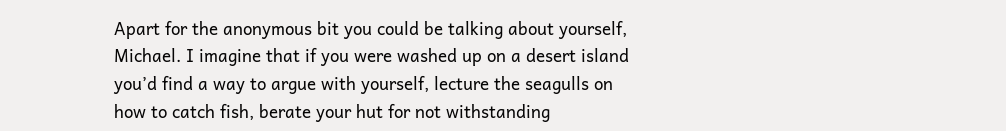Apart for the anonymous bit you could be talking about yourself, Michael. I imagine that if you were washed up on a desert island you’d find a way to argue with yourself, lecture the seagulls on how to catch fish, berate your hut for not withstanding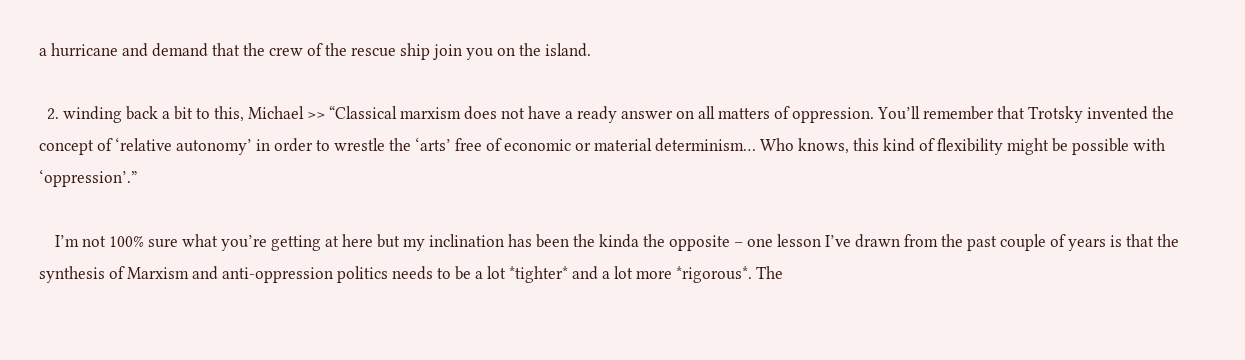a hurricane and demand that the crew of the rescue ship join you on the island.

  2. winding back a bit to this, Michael >> “Classical marxism does not have a ready answer on all matters of oppression. You’ll remember that Trotsky invented the concept of ‘relative autonomy’ in order to wrestle the ‘arts’ free of economic or material determinism… Who knows, this kind of flexibility might be possible with ‘oppression’.”

    I’m not 100% sure what you’re getting at here but my inclination has been the kinda the opposite – one lesson I’ve drawn from the past couple of years is that the synthesis of Marxism and anti-oppression politics needs to be a lot *tighter* and a lot more *rigorous*. The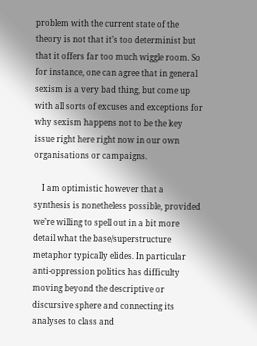problem with the current state of the theory is not that it’s too determinist but that it offers far too much wiggle room. So for instance, one can agree that in general sexism is a very bad thing, but come up with all sorts of excuses and exceptions for why sexism happens not to be the key issue right here right now in our own organisations or campaigns.

    I am optimistic however that a synthesis is nonetheless possible, provided we’re willing to spell out in a bit more detail what the base/superstructure metaphor typically elides. In particular anti-oppression politics has difficulty moving beyond the descriptive or discursive sphere and connecting its analyses to class and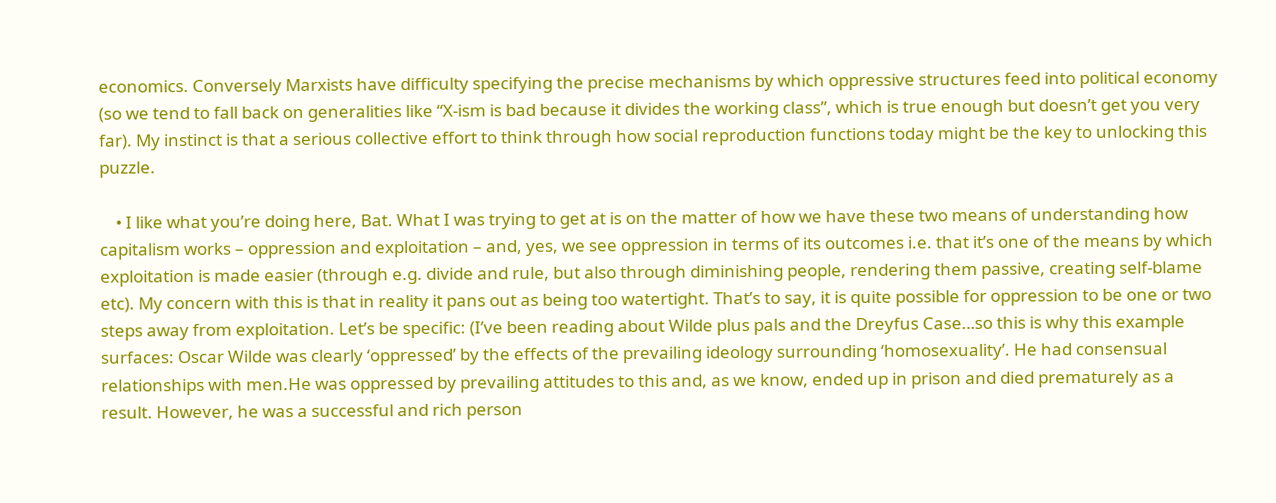economics. Conversely Marxists have difficulty specifying the precise mechanisms by which oppressive structures feed into political economy (so we tend to fall back on generalities like “X-ism is bad because it divides the working class”, which is true enough but doesn’t get you very far). My instinct is that a serious collective effort to think through how social reproduction functions today might be the key to unlocking this puzzle.

    • I like what you’re doing here, Bat. What I was trying to get at is on the matter of how we have these two means of understanding how capitalism works – oppression and exploitation – and, yes, we see oppression in terms of its outcomes i.e. that it’s one of the means by which exploitation is made easier (through e.g. divide and rule, but also through diminishing people, rendering them passive, creating self-blame etc). My concern with this is that in reality it pans out as being too watertight. That’s to say, it is quite possible for oppression to be one or two steps away from exploitation. Let’s be specific: (I’ve been reading about Wilde plus pals and the Dreyfus Case…so this is why this example surfaces: Oscar Wilde was clearly ‘oppressed’ by the effects of the prevailing ideology surrounding ‘homosexuality’. He had consensual relationships with men.He was oppressed by prevailing attitudes to this and, as we know, ended up in prison and died prematurely as a result. However, he was a successful and rich person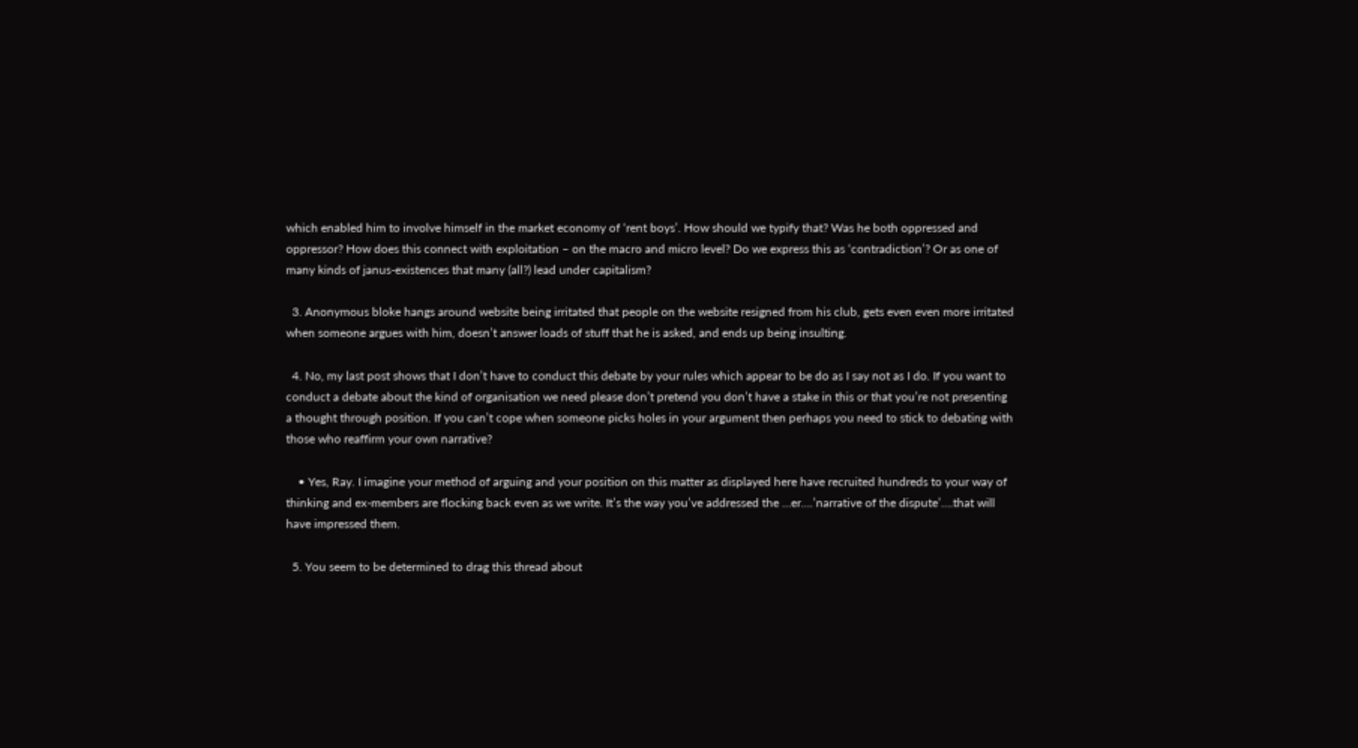which enabled him to involve himself in the market economy of ‘rent boys’. How should we typify that? Was he both oppressed and oppressor? How does this connect with exploitation – on the macro and micro level? Do we express this as ‘contradiction’? Or as one of many kinds of janus-existences that many (all?) lead under capitalism?

  3. Anonymous bloke hangs around website being irritated that people on the website resigned from his club, gets even even more irritated when someone argues with him, doesn’t answer loads of stuff that he is asked, and ends up being insulting.

  4. No, my last post shows that I don’t have to conduct this debate by your rules which appear to be do as I say not as I do. If you want to conduct a debate about the kind of organisation we need please don’t pretend you don’t have a stake in this or that you’re not presenting a thought through position. If you can’t cope when someone picks holes in your argument then perhaps you need to stick to debating with those who reaffirm your own narrative?

    • Yes, Ray. I imagine your method of arguing and your position on this matter as displayed here have recruited hundreds to your way of thinking and ex-members are flocking back even as we write. It’s the way you’ve addressed the …er….’narrative of the dispute’….that will have impressed them.

  5. You seem to be determined to drag this thread about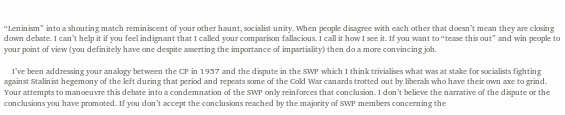“Leninism” into a shouting match reminiscent of your other haunt, socialist unity. When people disagree with each other that doesn’t mean they are closing down debate. I can’t help it if you feel indignant that I called your comparison fallacious. I call it how I see it. If you want to “tease this out” and win people to your point of view (you definitely have one despite asserting the importance of impartiality) then do a more convincing job.

    I’ve been addressing your analogy between the CP in 1957 and the dispute in the SWP which I think trivialises what was at stake for socialists fighting against Stalinist hegemony of the left during that period and repeats some of the Cold War canards trotted out by liberals who have their own axe to grind. Your attempts to manoeuvre this debate into a condemnation of the SWP only reinforces that conclusion. I don’t believe the narrative of the dispute or the conclusions you have promoted. If you don’t accept the conclusions reached by the majority of SWP members concerning the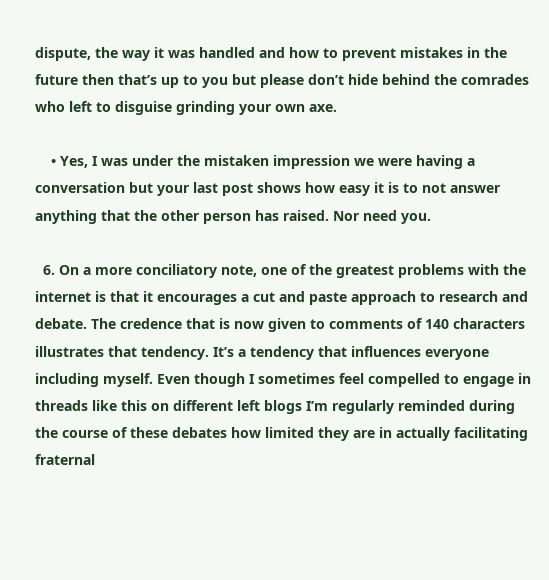dispute, the way it was handled and how to prevent mistakes in the future then that’s up to you but please don’t hide behind the comrades who left to disguise grinding your own axe.

    • Yes, I was under the mistaken impression we were having a conversation but your last post shows how easy it is to not answer anything that the other person has raised. Nor need you.

  6. On a more conciliatory note, one of the greatest problems with the internet is that it encourages a cut and paste approach to research and debate. The credence that is now given to comments of 140 characters illustrates that tendency. It’s a tendency that influences everyone including myself. Even though I sometimes feel compelled to engage in threads like this on different left blogs I’m regularly reminded during the course of these debates how limited they are in actually facilitating fraternal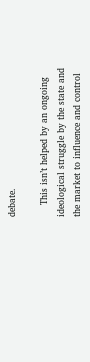debate.

    This isn’t helped by an ongoing ideological struggle by the state and the market to influence and control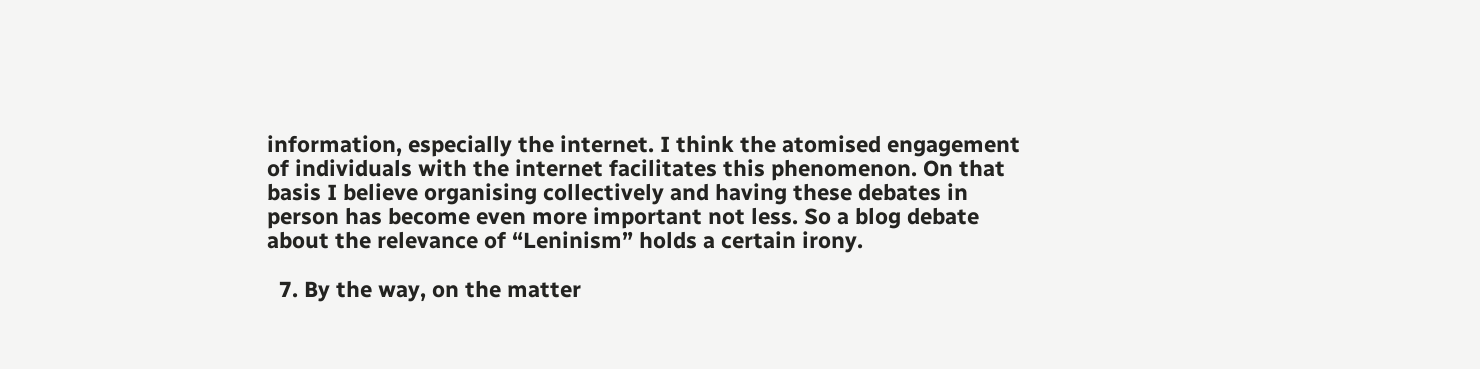information, especially the internet. I think the atomised engagement of individuals with the internet facilitates this phenomenon. On that basis I believe organising collectively and having these debates in person has become even more important not less. So a blog debate about the relevance of “Leninism” holds a certain irony.

  7. By the way, on the matter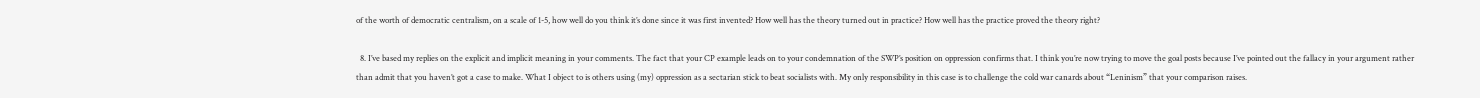of the worth of democratic centralism, on a scale of 1-5, how well do you think it’s done since it was first invented? How well has the theory turned out in practice? How well has the practice proved the theory right?

  8. I’ve based my replies on the explicit and implicit meaning in your comments. The fact that your CP example leads on to your condemnation of the SWP’s position on oppression confirms that. I think you’re now trying to move the goal posts because I’ve pointed out the fallacy in your argument rather than admit that you haven’t got a case to make. What I object to is others using (my) oppression as a sectarian stick to beat socialists with. My only responsibility in this case is to challenge the cold war canards about “Leninism” that your comparison raises.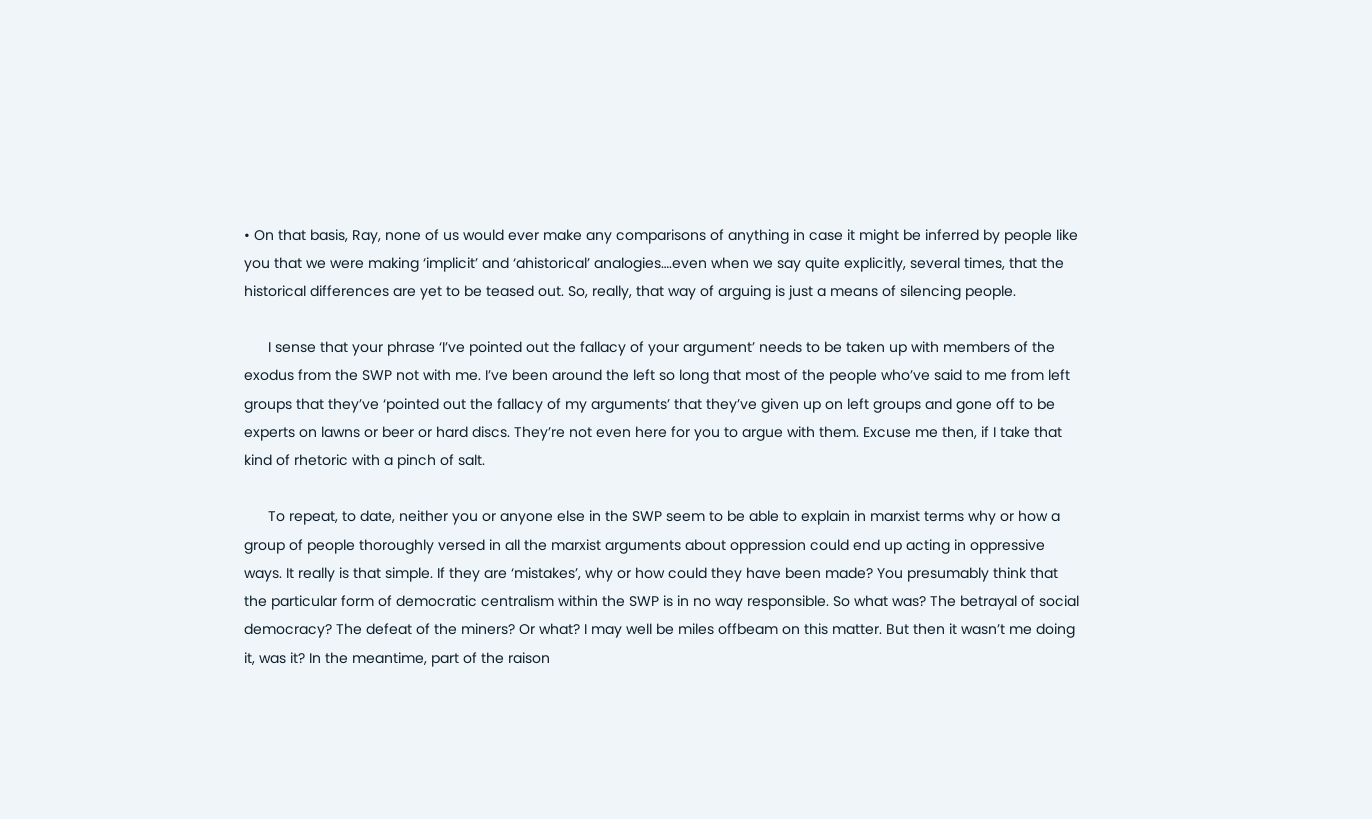• On that basis, Ray, none of us would ever make any comparisons of anything in case it might be inferred by people like you that we were making ‘implicit’ and ‘ahistorical’ analogies….even when we say quite explicitly, several times, that the historical differences are yet to be teased out. So, really, that way of arguing is just a means of silencing people.

      I sense that your phrase ‘I’ve pointed out the fallacy of your argument’ needs to be taken up with members of the exodus from the SWP not with me. I’ve been around the left so long that most of the people who’ve said to me from left groups that they’ve ‘pointed out the fallacy of my arguments’ that they’ve given up on left groups and gone off to be experts on lawns or beer or hard discs. They’re not even here for you to argue with them. Excuse me then, if I take that kind of rhetoric with a pinch of salt.

      To repeat, to date, neither you or anyone else in the SWP seem to be able to explain in marxist terms why or how a group of people thoroughly versed in all the marxist arguments about oppression could end up acting in oppressive ways. It really is that simple. If they are ‘mistakes’, why or how could they have been made? You presumably think that the particular form of democratic centralism within the SWP is in no way responsible. So what was? The betrayal of social democracy? The defeat of the miners? Or what? I may well be miles offbeam on this matter. But then it wasn’t me doing it, was it? In the meantime, part of the raison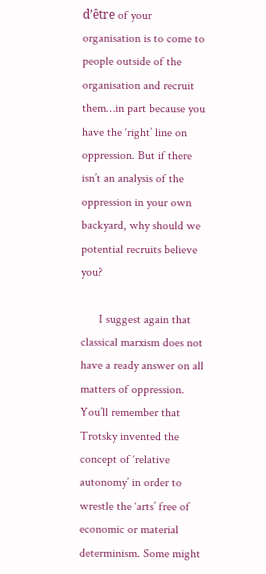d’être of your organisation is to come to people outside of the organisation and recruit them…in part because you have the ‘right’ line on oppression. But if there isn’t an analysis of the oppression in your own backyard, why should we potential recruits believe you?

      I suggest again that classical marxism does not have a ready answer on all matters of oppression. You’ll remember that Trotsky invented the concept of ‘relative autonomy’ in order to wrestle the ‘arts’ free of economic or material determinism. Some might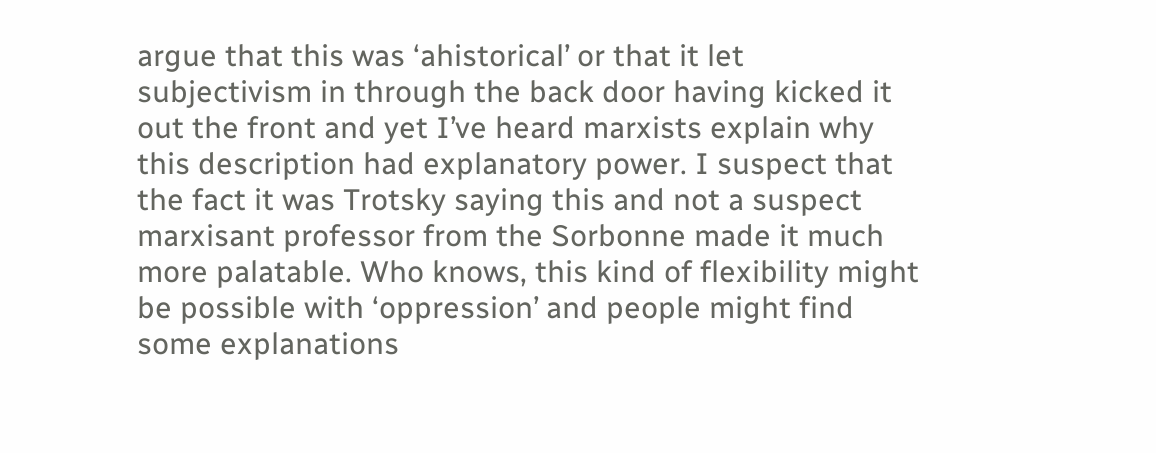argue that this was ‘ahistorical’ or that it let subjectivism in through the back door having kicked it out the front and yet I’ve heard marxists explain why this description had explanatory power. I suspect that the fact it was Trotsky saying this and not a suspect marxisant professor from the Sorbonne made it much more palatable. Who knows, this kind of flexibility might be possible with ‘oppression’ and people might find some explanations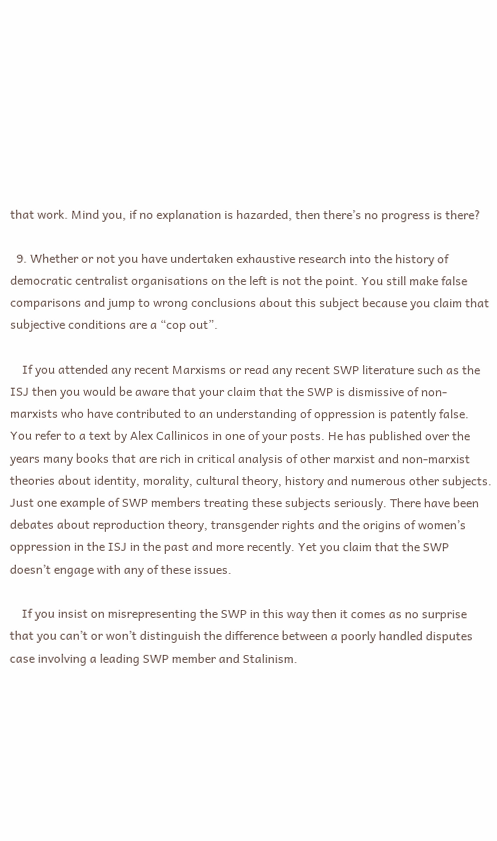that work. Mind you, if no explanation is hazarded, then there’s no progress is there?

  9. Whether or not you have undertaken exhaustive research into the history of democratic centralist organisations on the left is not the point. You still make false comparisons and jump to wrong conclusions about this subject because you claim that subjective conditions are a “cop out”.

    If you attended any recent Marxisms or read any recent SWP literature such as the ISJ then you would be aware that your claim that the SWP is dismissive of non-marxists who have contributed to an understanding of oppression is patently false. You refer to a text by Alex Callinicos in one of your posts. He has published over the years many books that are rich in critical analysis of other marxist and non-marxist theories about identity, morality, cultural theory, history and numerous other subjects. Just one example of SWP members treating these subjects seriously. There have been debates about reproduction theory, transgender rights and the origins of women’s oppression in the ISJ in the past and more recently. Yet you claim that the SWP doesn’t engage with any of these issues.

    If you insist on misrepresenting the SWP in this way then it comes as no surprise that you can’t or won’t distinguish the difference between a poorly handled disputes case involving a leading SWP member and Stalinism.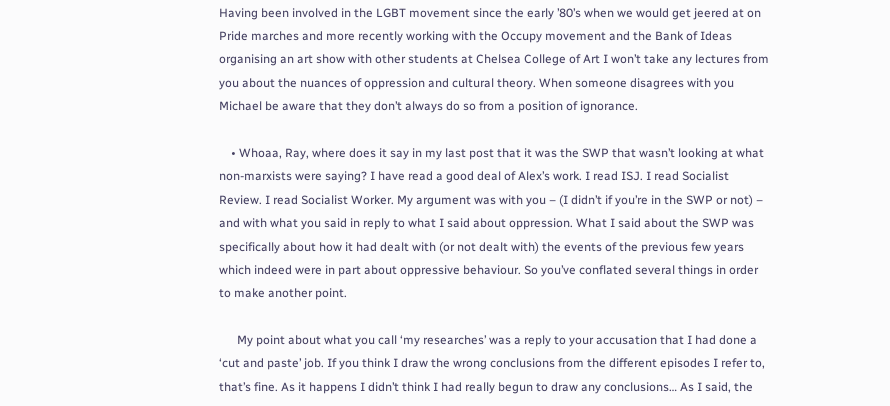Having been involved in the LGBT movement since the early ’80’s when we would get jeered at on Pride marches and more recently working with the Occupy movement and the Bank of Ideas organising an art show with other students at Chelsea College of Art I won’t take any lectures from you about the nuances of oppression and cultural theory. When someone disagrees with you Michael be aware that they don’t always do so from a position of ignorance.

    • Whoaa, Ray, where does it say in my last post that it was the SWP that wasn’t looking at what non-marxists were saying? I have read a good deal of Alex’s work. I read ISJ. I read Socialist Review. I read Socialist Worker. My argument was with you – (I didn’t if you’re in the SWP or not) – and with what you said in reply to what I said about oppression. What I said about the SWP was specifically about how it had dealt with (or not dealt with) the events of the previous few years which indeed were in part about oppressive behaviour. So you’ve conflated several things in order to make another point.

      My point about what you call ‘my researches’ was a reply to your accusation that I had done a ‘cut and paste’ job. If you think I draw the wrong conclusions from the different episodes I refer to, that’s fine. As it happens I didn’t think I had really begun to draw any conclusions… As I said, the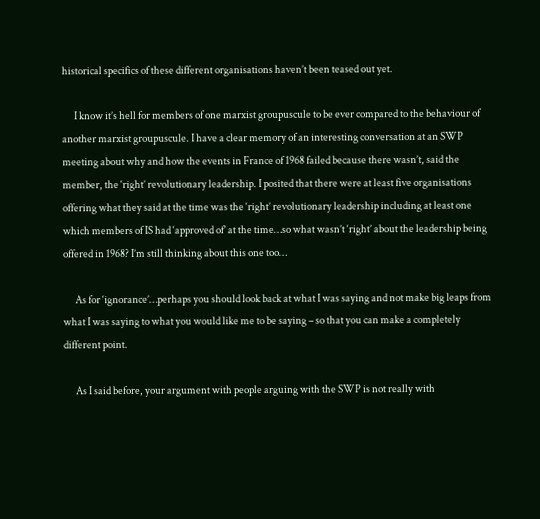historical specifics of these different organisations haven’t been teased out yet.

      I know it’s hell for members of one marxist groupuscule to be ever compared to the behaviour of another marxist groupuscule. I have a clear memory of an interesting conversation at an SWP meeting about why and how the events in France of 1968 failed because there wasn’t, said the member, the ‘right’ revolutionary leadership. I posited that there were at least five organisations offering what they said at the time was the ‘right’ revolutionary leadership including at least one which members of IS had ‘approved of’ at the time…so what wasn’t ‘right’ about the leadership being offered in 1968? I’m still thinking about this one too…

      As for ‘ignorance’…perhaps you should look back at what I was saying and not make big leaps from what I was saying to what you would like me to be saying – so that you can make a completely different point.

      As I said before, your argument with people arguing with the SWP is not really with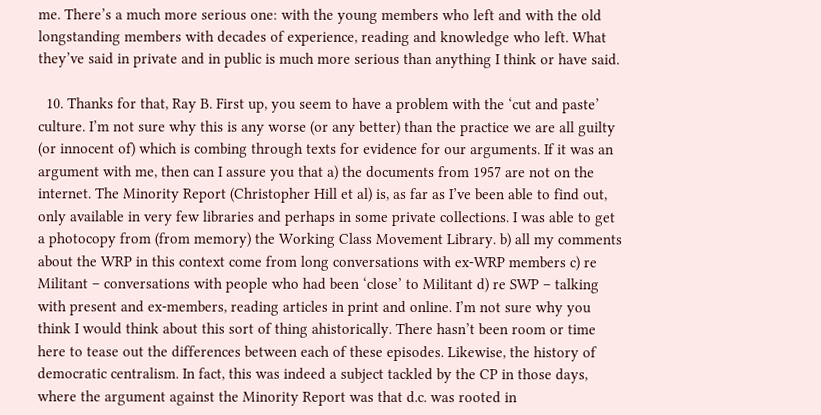me. There’s a much more serious one: with the young members who left and with the old longstanding members with decades of experience, reading and knowledge who left. What they’ve said in private and in public is much more serious than anything I think or have said.

  10. Thanks for that, Ray B. First up, you seem to have a problem with the ‘cut and paste’ culture. I’m not sure why this is any worse (or any better) than the practice we are all guilty (or innocent of) which is combing through texts for evidence for our arguments. If it was an argument with me, then can I assure you that a) the documents from 1957 are not on the internet. The Minority Report (Christopher Hill et al) is, as far as I’ve been able to find out, only available in very few libraries and perhaps in some private collections. I was able to get a photocopy from (from memory) the Working Class Movement Library. b) all my comments about the WRP in this context come from long conversations with ex-WRP members c) re Militant – conversations with people who had been ‘close’ to Militant d) re SWP – talking with present and ex-members, reading articles in print and online. I’m not sure why you think I would think about this sort of thing ahistorically. There hasn’t been room or time here to tease out the differences between each of these episodes. Likewise, the history of democratic centralism. In fact, this was indeed a subject tackled by the CP in those days, where the argument against the Minority Report was that d.c. was rooted in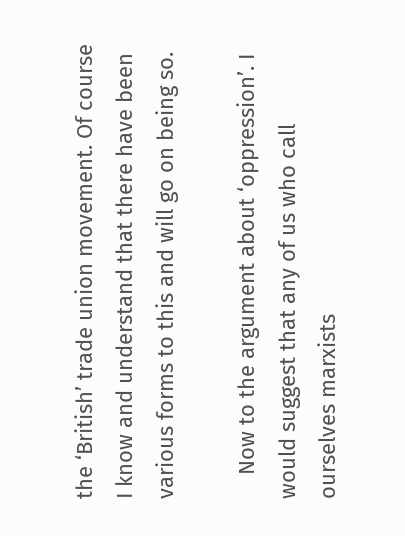the ‘British’ trade union movement. Of course I know and understand that there have been various forms to this and will go on being so.

    Now to the argument about ‘oppression’. I would suggest that any of us who call ourselves marxists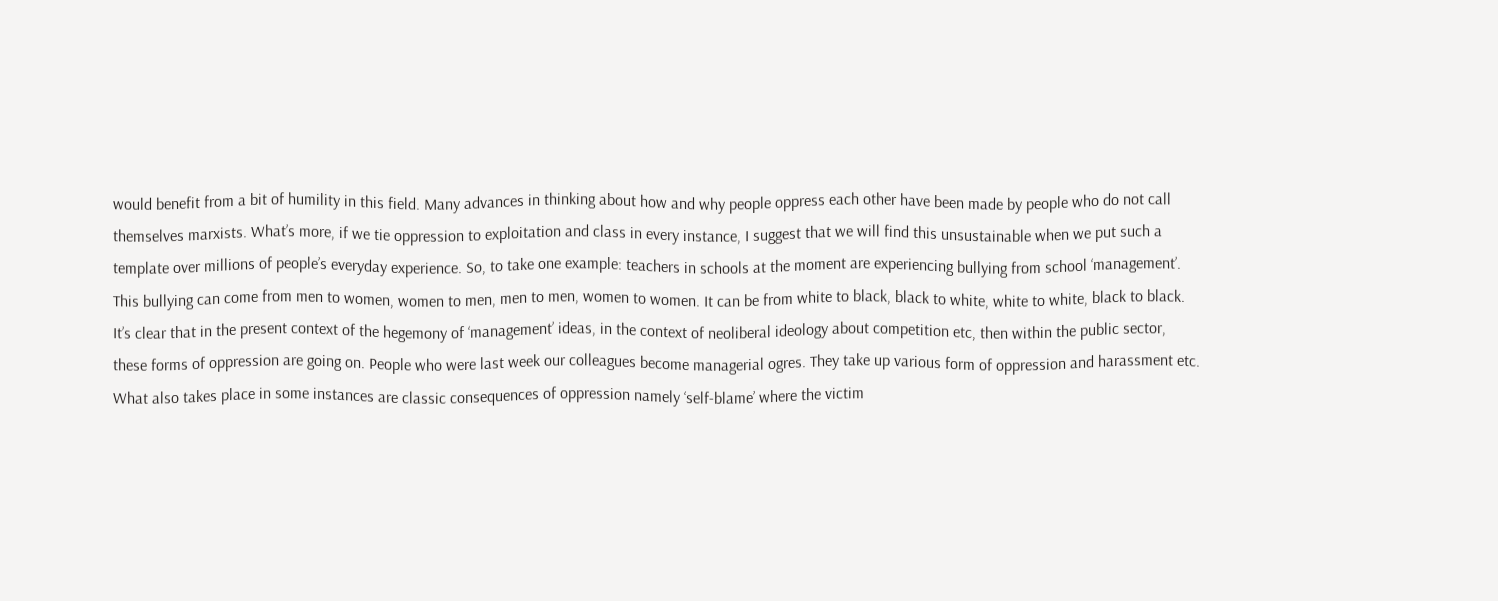would benefit from a bit of humility in this field. Many advances in thinking about how and why people oppress each other have been made by people who do not call themselves marxists. What’s more, if we tie oppression to exploitation and class in every instance, I suggest that we will find this unsustainable when we put such a template over millions of people’s everyday experience. So, to take one example: teachers in schools at the moment are experiencing bullying from school ‘management’. This bullying can come from men to women, women to men, men to men, women to women. It can be from white to black, black to white, white to white, black to black. It’s clear that in the present context of the hegemony of ‘management’ ideas, in the context of neoliberal ideology about competition etc, then within the public sector, these forms of oppression are going on. People who were last week our colleagues become managerial ogres. They take up various form of oppression and harassment etc. What also takes place in some instances are classic consequences of oppression namely ‘self-blame’ where the victim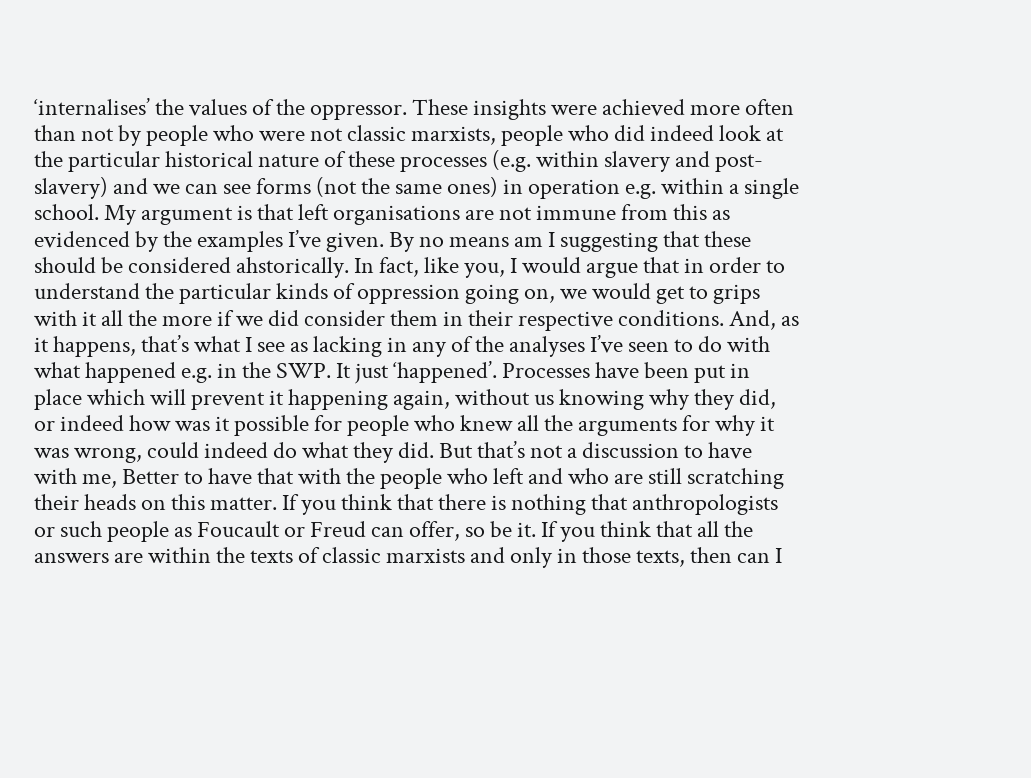‘internalises’ the values of the oppressor. These insights were achieved more often than not by people who were not classic marxists, people who did indeed look at the particular historical nature of these processes (e.g. within slavery and post-slavery) and we can see forms (not the same ones) in operation e.g. within a single school. My argument is that left organisations are not immune from this as evidenced by the examples I’ve given. By no means am I suggesting that these should be considered ahstorically. In fact, like you, I would argue that in order to understand the particular kinds of oppression going on, we would get to grips with it all the more if we did consider them in their respective conditions. And, as it happens, that’s what I see as lacking in any of the analyses I’ve seen to do with what happened e.g. in the SWP. It just ‘happened’. Processes have been put in place which will prevent it happening again, without us knowing why they did, or indeed how was it possible for people who knew all the arguments for why it was wrong, could indeed do what they did. But that’s not a discussion to have with me, Better to have that with the people who left and who are still scratching their heads on this matter. If you think that there is nothing that anthropologists or such people as Foucault or Freud can offer, so be it. If you think that all the answers are within the texts of classic marxists and only in those texts, then can I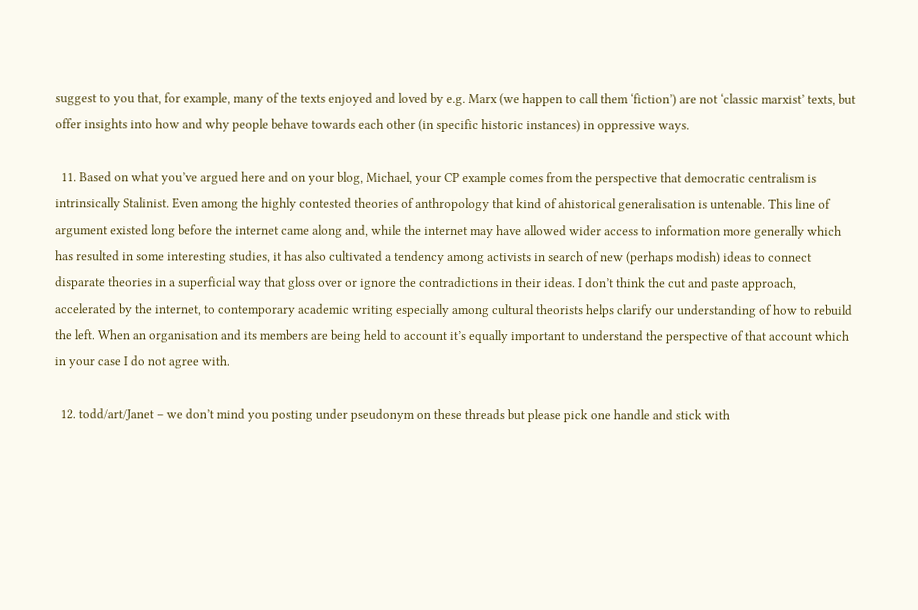suggest to you that, for example, many of the texts enjoyed and loved by e.g. Marx (we happen to call them ‘fiction’) are not ‘classic marxist’ texts, but offer insights into how and why people behave towards each other (in specific historic instances) in oppressive ways.

  11. Based on what you’ve argued here and on your blog, Michael, your CP example comes from the perspective that democratic centralism is intrinsically Stalinist. Even among the highly contested theories of anthropology that kind of ahistorical generalisation is untenable. This line of argument existed long before the internet came along and, while the internet may have allowed wider access to information more generally which has resulted in some interesting studies, it has also cultivated a tendency among activists in search of new (perhaps modish) ideas to connect disparate theories in a superficial way that gloss over or ignore the contradictions in their ideas. I don’t think the cut and paste approach, accelerated by the internet, to contemporary academic writing especially among cultural theorists helps clarify our understanding of how to rebuild the left. When an organisation and its members are being held to account it’s equally important to understand the perspective of that account which in your case I do not agree with.

  12. todd/art/Janet – we don’t mind you posting under pseudonym on these threads but please pick one handle and stick with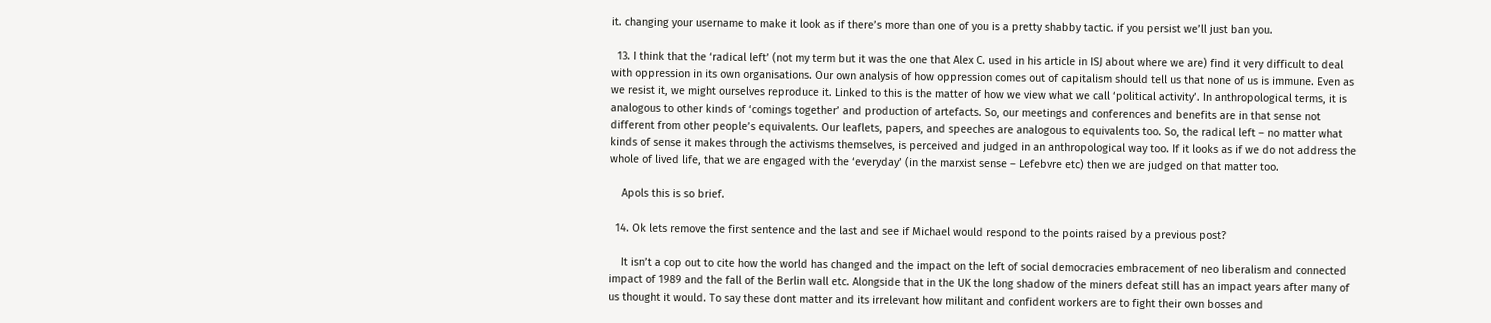it. changing your username to make it look as if there’s more than one of you is a pretty shabby tactic. if you persist we’ll just ban you.

  13. I think that the ‘radical left’ (not my term but it was the one that Alex C. used in his article in ISJ about where we are) find it very difficult to deal with oppression in its own organisations. Our own analysis of how oppression comes out of capitalism should tell us that none of us is immune. Even as we resist it, we might ourselves reproduce it. Linked to this is the matter of how we view what we call ‘political activity’. In anthropological terms, it is analogous to other kinds of ‘comings together’ and production of artefacts. So, our meetings and conferences and benefits are in that sense not different from other people’s equivalents. Our leaflets, papers, and speeches are analogous to equivalents too. So, the radical left – no matter what kinds of sense it makes through the activisms themselves, is perceived and judged in an anthropological way too. If it looks as if we do not address the whole of lived life, that we are engaged with the ‘everyday’ (in the marxist sense – Lefebvre etc) then we are judged on that matter too.

    Apols this is so brief.

  14. Ok lets remove the first sentence and the last and see if Michael would respond to the points raised by a previous post?

    It isn’t a cop out to cite how the world has changed and the impact on the left of social democracies embracement of neo liberalism and connected impact of 1989 and the fall of the Berlin wall etc. Alongside that in the UK the long shadow of the miners defeat still has an impact years after many of us thought it would. To say these dont matter and its irrelevant how militant and confident workers are to fight their own bosses and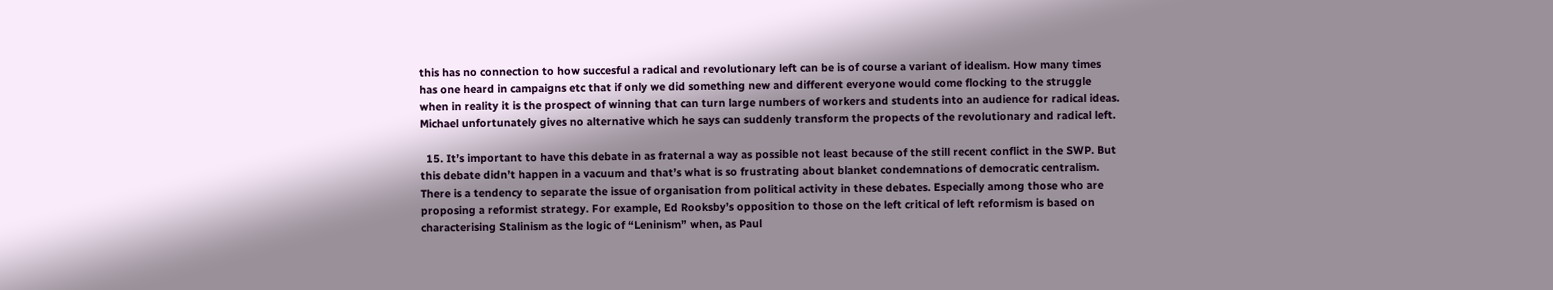this has no connection to how succesful a radical and revolutionary left can be is of course a variant of idealism. How many times has one heard in campaigns etc that if only we did something new and different everyone would come flocking to the struggle when in reality it is the prospect of winning that can turn large numbers of workers and students into an audience for radical ideas. Michael unfortunately gives no alternative which he says can suddenly transform the propects of the revolutionary and radical left.

  15. It’s important to have this debate in as fraternal a way as possible not least because of the still recent conflict in the SWP. But this debate didn’t happen in a vacuum and that’s what is so frustrating about blanket condemnations of democratic centralism. There is a tendency to separate the issue of organisation from political activity in these debates. Especially among those who are proposing a reformist strategy. For example, Ed Rooksby’s opposition to those on the left critical of left reformism is based on characterising Stalinism as the logic of “Leninism” when, as Paul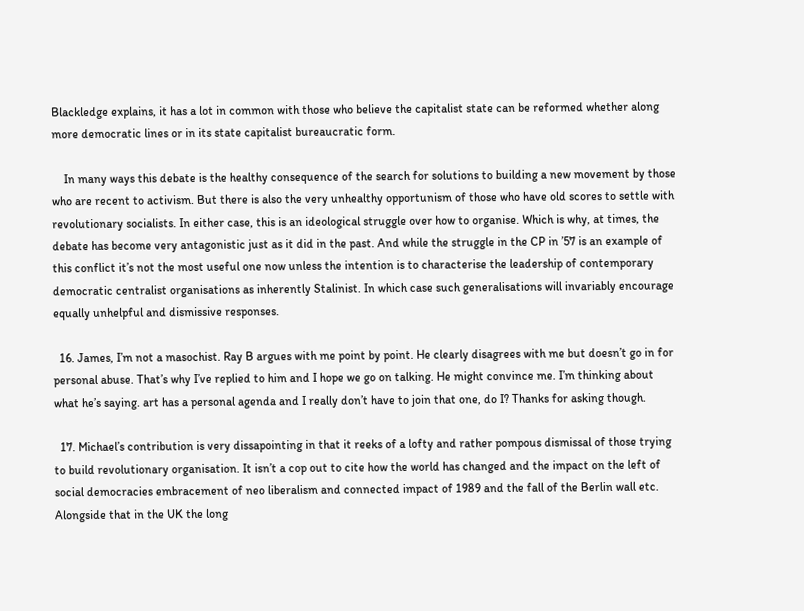Blackledge explains, it has a lot in common with those who believe the capitalist state can be reformed whether along more democratic lines or in its state capitalist bureaucratic form.

    In many ways this debate is the healthy consequence of the search for solutions to building a new movement by those who are recent to activism. But there is also the very unhealthy opportunism of those who have old scores to settle with revolutionary socialists. In either case, this is an ideological struggle over how to organise. Which is why, at times, the debate has become very antagonistic just as it did in the past. And while the struggle in the CP in ’57 is an example of this conflict it’s not the most useful one now unless the intention is to characterise the leadership of contemporary democratic centralist organisations as inherently Stalinist. In which case such generalisations will invariably encourage equally unhelpful and dismissive responses.

  16. James, I’m not a masochist. Ray B argues with me point by point. He clearly disagrees with me but doesn’t go in for personal abuse. That’s why I’ve replied to him and I hope we go on talking. He might convince me. I’m thinking about what he’s saying. art has a personal agenda and I really don’t have to join that one, do I? Thanks for asking though.

  17. Michael’s contribution is very dissapointing in that it reeks of a lofty and rather pompous dismissal of those trying to build revolutionary organisation. It isn’t a cop out to cite how the world has changed and the impact on the left of social democracies embracement of neo liberalism and connected impact of 1989 and the fall of the Berlin wall etc. Alongside that in the UK the long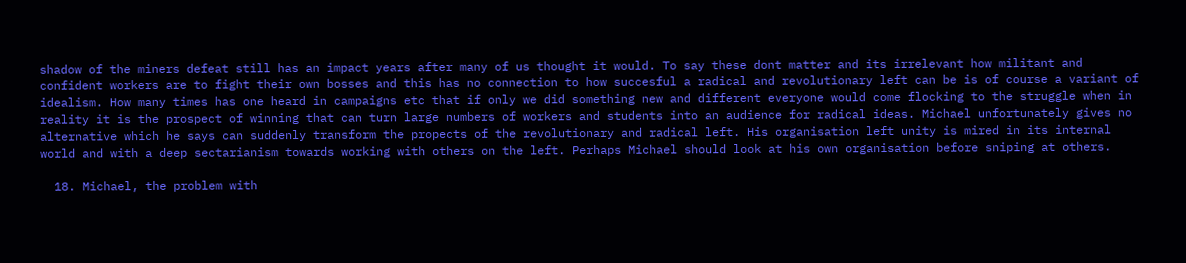shadow of the miners defeat still has an impact years after many of us thought it would. To say these dont matter and its irrelevant how militant and confident workers are to fight their own bosses and this has no connection to how succesful a radical and revolutionary left can be is of course a variant of idealism. How many times has one heard in campaigns etc that if only we did something new and different everyone would come flocking to the struggle when in reality it is the prospect of winning that can turn large numbers of workers and students into an audience for radical ideas. Michael unfortunately gives no alternative which he says can suddenly transform the propects of the revolutionary and radical left. His organisation left unity is mired in its internal world and with a deep sectarianism towards working with others on the left. Perhaps Michael should look at his own organisation before sniping at others.

  18. Michael, the problem with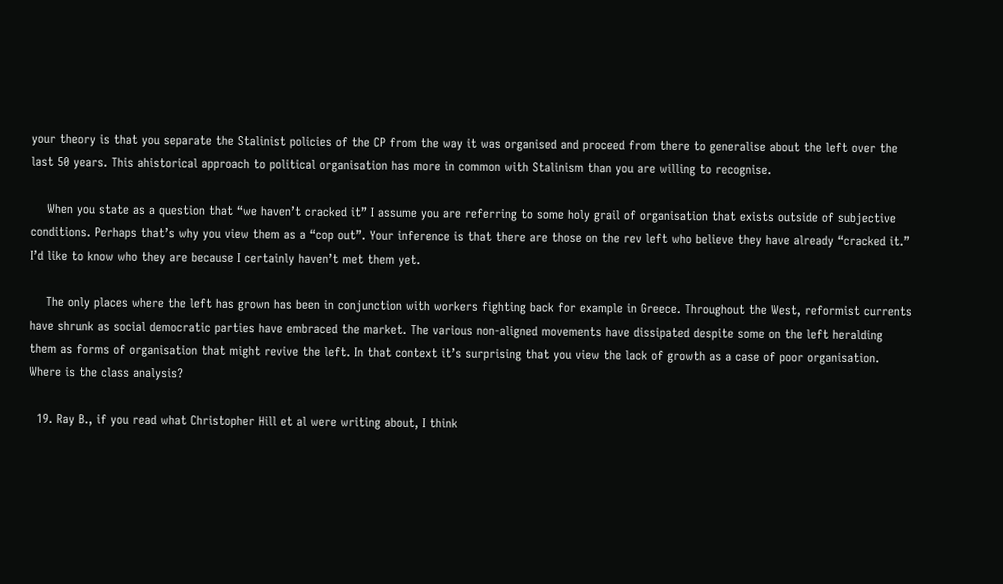your theory is that you separate the Stalinist policies of the CP from the way it was organised and proceed from there to generalise about the left over the last 50 years. This ahistorical approach to political organisation has more in common with Stalinism than you are willing to recognise.

    When you state as a question that “we haven’t cracked it” I assume you are referring to some holy grail of organisation that exists outside of subjective conditions. Perhaps that’s why you view them as a “cop out”. Your inference is that there are those on the rev left who believe they have already “cracked it.” I’d like to know who they are because I certainly haven’t met them yet.

    The only places where the left has grown has been in conjunction with workers fighting back for example in Greece. Throughout the West, reformist currents have shrunk as social democratic parties have embraced the market. The various non-aligned movements have dissipated despite some on the left heralding them as forms of organisation that might revive the left. In that context it’s surprising that you view the lack of growth as a case of poor organisation. Where is the class analysis?

  19. Ray B., if you read what Christopher Hill et al were writing about, I think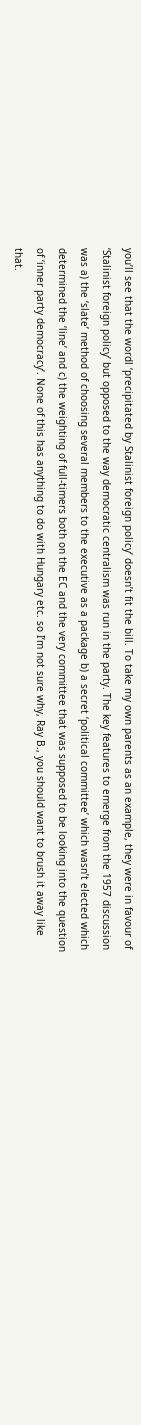you’ll see that the wordl ‘precipitated by Stalinist foreign policy’ doesn’t fit the bill. To take my own parents as an example, they were in favour of ‘Stalinist foreign policy’ but opposed to the way democratic centralism was run in the party. The key features to emerge from the 1957 discussion was a) the ‘slate’ method of choosing several members to the executive as a package b) a secret ‘political committee’ which wasn’t elected which determined the ‘line’ and c) the weighting of full-timers both on the EC and the very committee that was supposed to be looking into the question of ‘inner party democracy’. None of this has anything to do with Hungary etc. so I’m not sure why, Ray B., you should want to brush it away like that.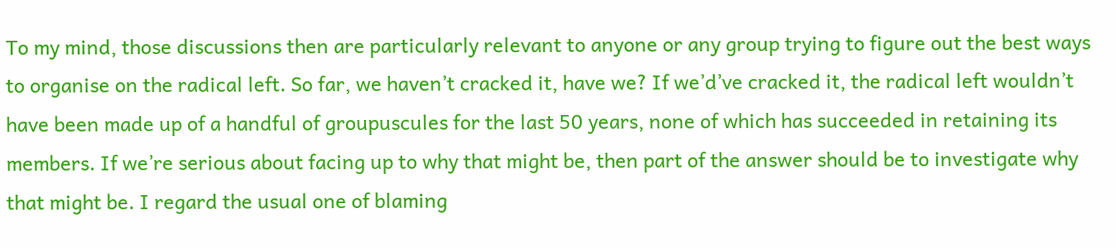To my mind, those discussions then are particularly relevant to anyone or any group trying to figure out the best ways to organise on the radical left. So far, we haven’t cracked it, have we? If we’d’ve cracked it, the radical left wouldn’t have been made up of a handful of groupuscules for the last 50 years, none of which has succeeded in retaining its members. If we’re serious about facing up to why that might be, then part of the answer should be to investigate why that might be. I regard the usual one of blaming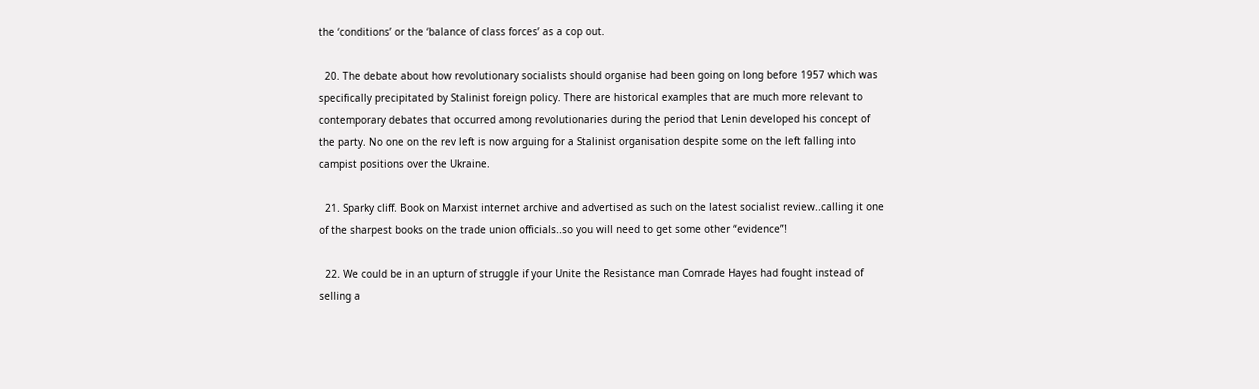the ‘conditions’ or the ‘balance of class forces’ as a cop out.

  20. The debate about how revolutionary socialists should organise had been going on long before 1957 which was specifically precipitated by Stalinist foreign policy. There are historical examples that are much more relevant to contemporary debates that occurred among revolutionaries during the period that Lenin developed his concept of the party. No one on the rev left is now arguing for a Stalinist organisation despite some on the left falling into campist positions over the Ukraine.

  21. Sparky cliff. Book on Marxist internet archive and advertised as such on the latest socialist review..calling it one of the sharpest books on the trade union officials..so you will need to get some other “evidence”!

  22. We could be in an upturn of struggle if your Unite the Resistance man Comrade Hayes had fought instead of selling a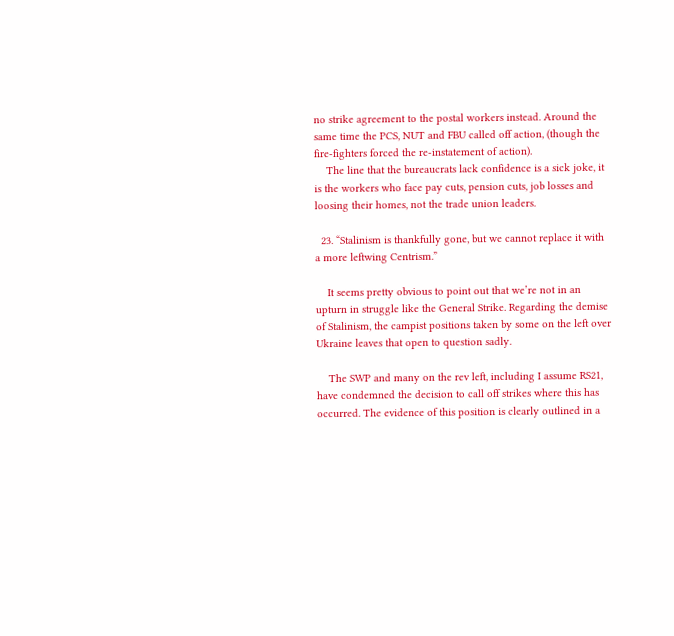no strike agreement to the postal workers instead. Around the same time the PCS, NUT and FBU called off action, (though the fire-fighters forced the re-instatement of action).
    The line that the bureaucrats lack confidence is a sick joke, it is the workers who face pay cuts, pension cuts, job losses and loosing their homes, not the trade union leaders.

  23. “Stalinism is thankfully gone, but we cannot replace it with a more leftwing Centrism.”

    It seems pretty obvious to point out that we’re not in an upturn in struggle like the General Strike. Regarding the demise of Stalinism, the campist positions taken by some on the left over Ukraine leaves that open to question sadly.

    The SWP and many on the rev left, including I assume RS21, have condemned the decision to call off strikes where this has occurred. The evidence of this position is clearly outlined in a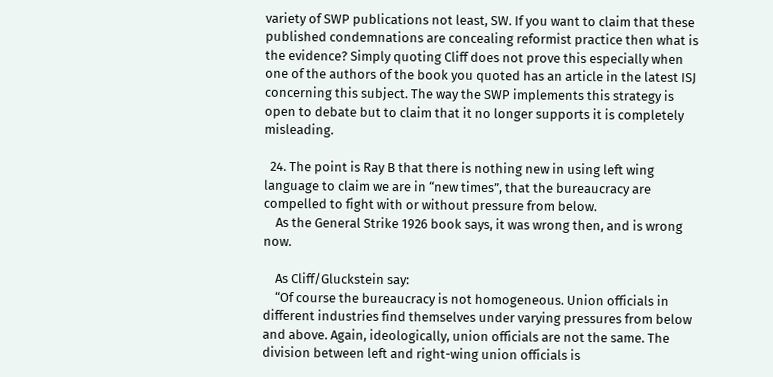variety of SWP publications not least, SW. If you want to claim that these published condemnations are concealing reformist practice then what is the evidence? Simply quoting Cliff does not prove this especially when one of the authors of the book you quoted has an article in the latest ISJ concerning this subject. The way the SWP implements this strategy is open to debate but to claim that it no longer supports it is completely misleading.

  24. The point is Ray B that there is nothing new in using left wing language to claim we are in “new times”, that the bureaucracy are compelled to fight with or without pressure from below.
    As the General Strike 1926 book says, it was wrong then, and is wrong now.

    As Cliff/Gluckstein say:
    “Of course the bureaucracy is not homogeneous. Union officials in different industries find themselves under varying pressures from below and above. Again, ideologically, union officials are not the same. The division between left and right-wing union officials is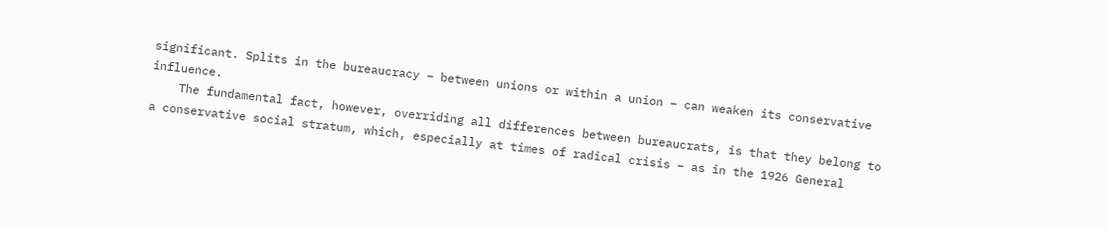significant. Splits in the bureaucracy – between unions or within a union – can weaken its conservative influence.
    The fundamental fact, however, overriding all differences between bureaucrats, is that they belong to a conservative social stratum, which, especially at times of radical crisis – as in the 1926 General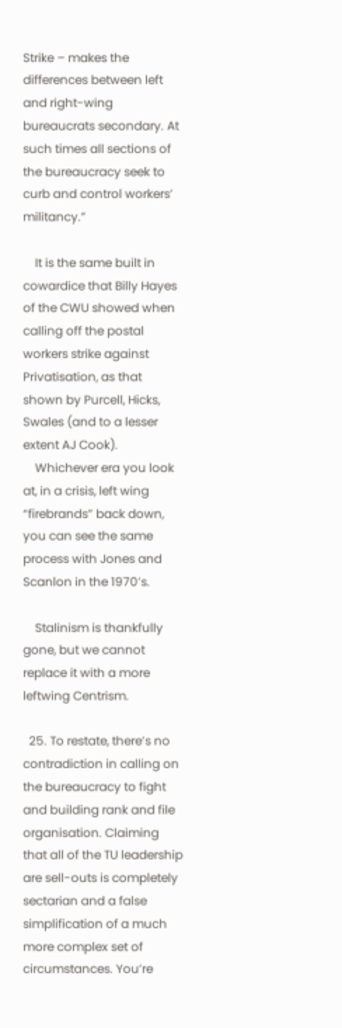Strike – makes the differences between left and right-wing bureaucrats secondary. At such times all sections of the bureaucracy seek to curb and control workers’ militancy.”

    It is the same built in cowardice that Billy Hayes of the CWU showed when calling off the postal workers strike against Privatisation, as that shown by Purcell, Hicks, Swales (and to a lesser extent AJ Cook).
    Whichever era you look at, in a crisis, left wing “firebrands” back down, you can see the same process with Jones and Scanlon in the 1970’s.

    Stalinism is thankfully gone, but we cannot replace it with a more leftwing Centrism.

  25. To restate, there’s no contradiction in calling on the bureaucracy to fight and building rank and file organisation. Claiming that all of the TU leadership are sell-outs is completely sectarian and a false simplification of a much more complex set of circumstances. You’re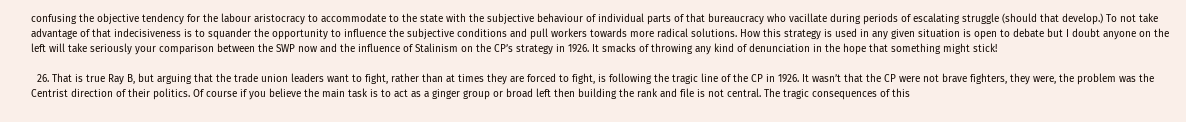confusing the objective tendency for the labour aristocracy to accommodate to the state with the subjective behaviour of individual parts of that bureaucracy who vacillate during periods of escalating struggle (should that develop.) To not take advantage of that indecisiveness is to squander the opportunity to influence the subjective conditions and pull workers towards more radical solutions. How this strategy is used in any given situation is open to debate but I doubt anyone on the left will take seriously your comparison between the SWP now and the influence of Stalinism on the CP’s strategy in 1926. It smacks of throwing any kind of denunciation in the hope that something might stick!

  26. That is true Ray B, but arguing that the trade union leaders want to fight, rather than at times they are forced to fight, is following the tragic line of the CP in 1926. It wasn’t that the CP were not brave fighters, they were, the problem was the Centrist direction of their politics. Of course if you believe the main task is to act as a ginger group or broad left then building the rank and file is not central. The tragic consequences of this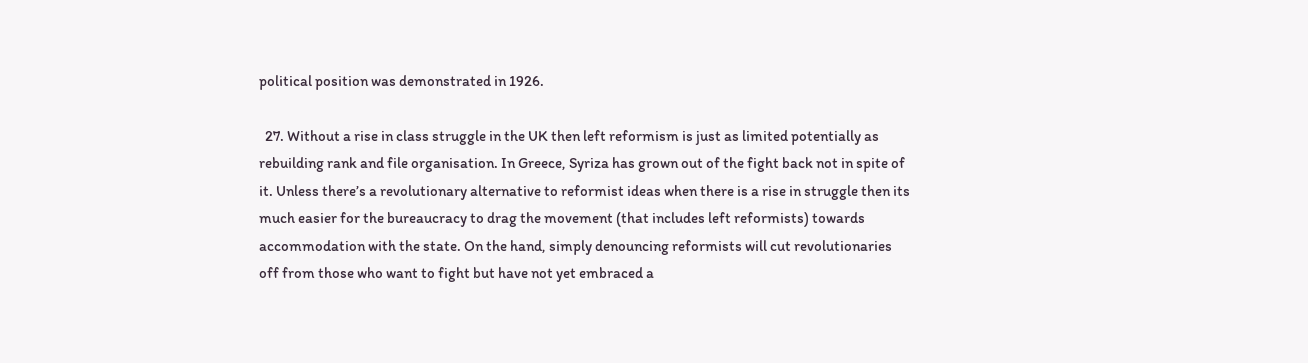political position was demonstrated in 1926.

  27. Without a rise in class struggle in the UK then left reformism is just as limited potentially as rebuilding rank and file organisation. In Greece, Syriza has grown out of the fight back not in spite of it. Unless there’s a revolutionary alternative to reformist ideas when there is a rise in struggle then its much easier for the bureaucracy to drag the movement (that includes left reformists) towards accommodation with the state. On the hand, simply denouncing reformists will cut revolutionaries off from those who want to fight but have not yet embraced a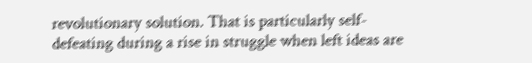revolutionary solution. That is particularly self-defeating during a rise in struggle when left ideas are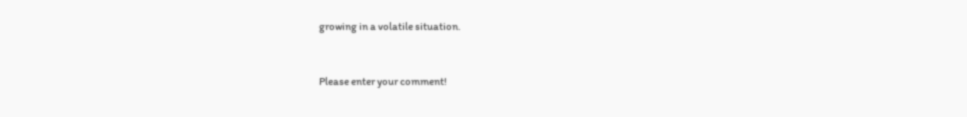growing in a volatile situation.


Please enter your comment!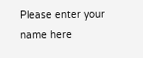Please enter your name here